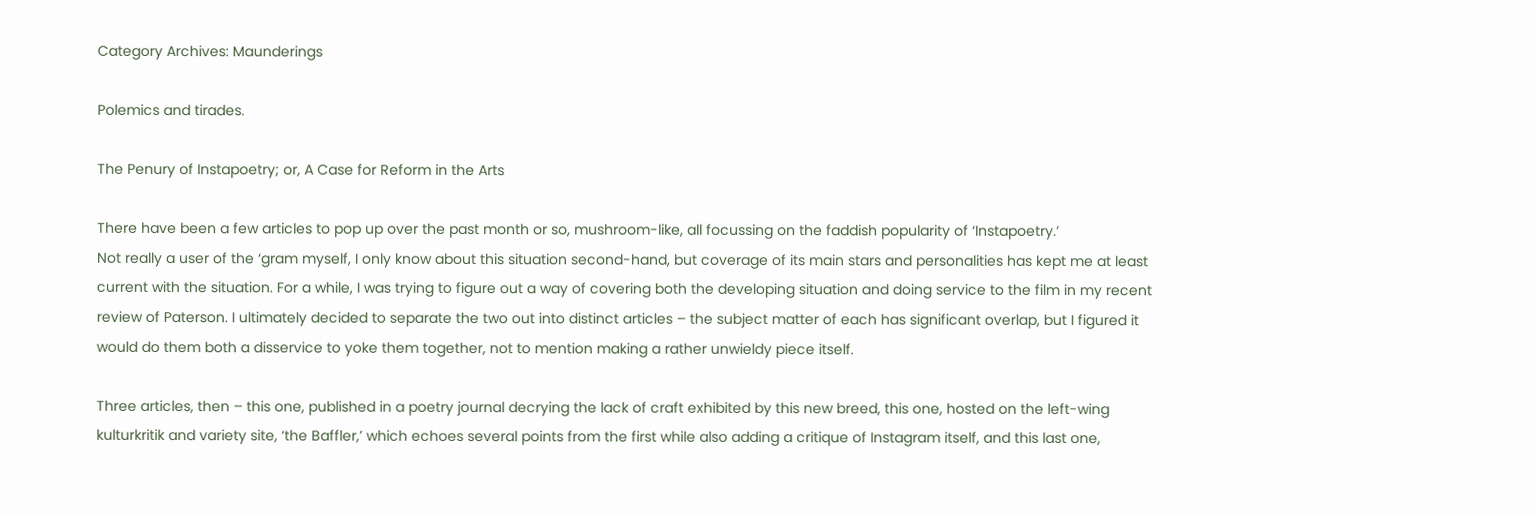Category Archives: Maunderings

Polemics and tirades.

The Penury of Instapoetry; or, A Case for Reform in the Arts

There have been a few articles to pop up over the past month or so, mushroom-like, all focussing on the faddish popularity of ‘Instapoetry.’
Not really a user of the ‘gram myself, I only know about this situation second-hand, but coverage of its main stars and personalities has kept me at least current with the situation. For a while, I was trying to figure out a way of covering both the developing situation and doing service to the film in my recent review of Paterson. I ultimately decided to separate the two out into distinct articles – the subject matter of each has significant overlap, but I figured it would do them both a disservice to yoke them together, not to mention making a rather unwieldy piece itself.

Three articles, then – this one, published in a poetry journal decrying the lack of craft exhibited by this new breed, this one, hosted on the left-wing kulturkritik and variety site, ‘the Baffler,’ which echoes several points from the first while also adding a critique of Instagram itself, and this last one,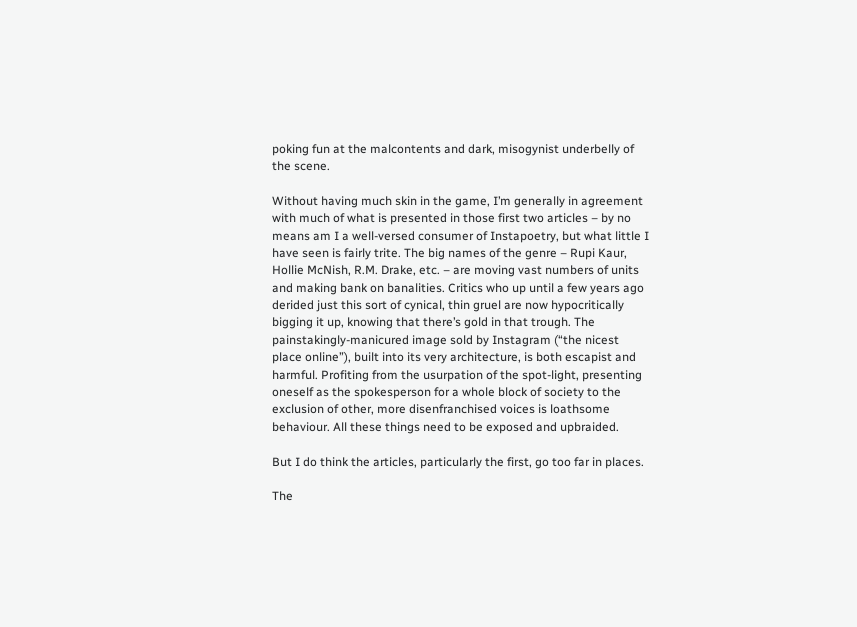poking fun at the malcontents and dark, misogynist underbelly of the scene.

Without having much skin in the game, I’m generally in agreement with much of what is presented in those first two articles – by no means am I a well-versed consumer of Instapoetry, but what little I have seen is fairly trite. The big names of the genre – Rupi Kaur, Hollie McNish, R.M. Drake, etc. – are moving vast numbers of units and making bank on banalities. Critics who up until a few years ago derided just this sort of cynical, thin gruel are now hypocritically bigging it up, knowing that there’s gold in that trough. The painstakingly-manicured image sold by Instagram (“the nicest place online”), built into its very architecture, is both escapist and harmful. Profiting from the usurpation of the spot-light, presenting oneself as the spokesperson for a whole block of society to the exclusion of other, more disenfranchised voices is loathsome behaviour. All these things need to be exposed and upbraided.

But I do think the articles, particularly the first, go too far in places.

The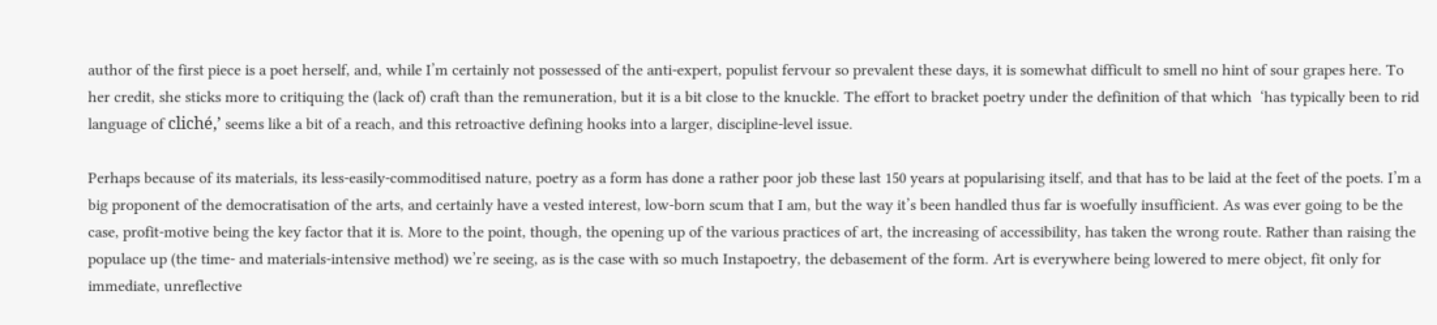author of the first piece is a poet herself, and, while I’m certainly not possessed of the anti-expert, populist fervour so prevalent these days, it is somewhat difficult to smell no hint of sour grapes here. To her credit, she sticks more to critiquing the (lack of) craft than the remuneration, but it is a bit close to the knuckle. The effort to bracket poetry under the definition of that which  ‘has typically been to rid language of cliché,’ seems like a bit of a reach, and this retroactive defining hooks into a larger, discipline-level issue.

Perhaps because of its materials, its less-easily-commoditised nature, poetry as a form has done a rather poor job these last 150 years at popularising itself, and that has to be laid at the feet of the poets. I’m a big proponent of the democratisation of the arts, and certainly have a vested interest, low-born scum that I am, but the way it’s been handled thus far is woefully insufficient. As was ever going to be the case, profit-motive being the key factor that it is. More to the point, though, the opening up of the various practices of art, the increasing of accessibility, has taken the wrong route. Rather than raising the populace up (the time- and materials-intensive method) we’re seeing, as is the case with so much Instapoetry, the debasement of the form. Art is everywhere being lowered to mere object, fit only for immediate, unreflective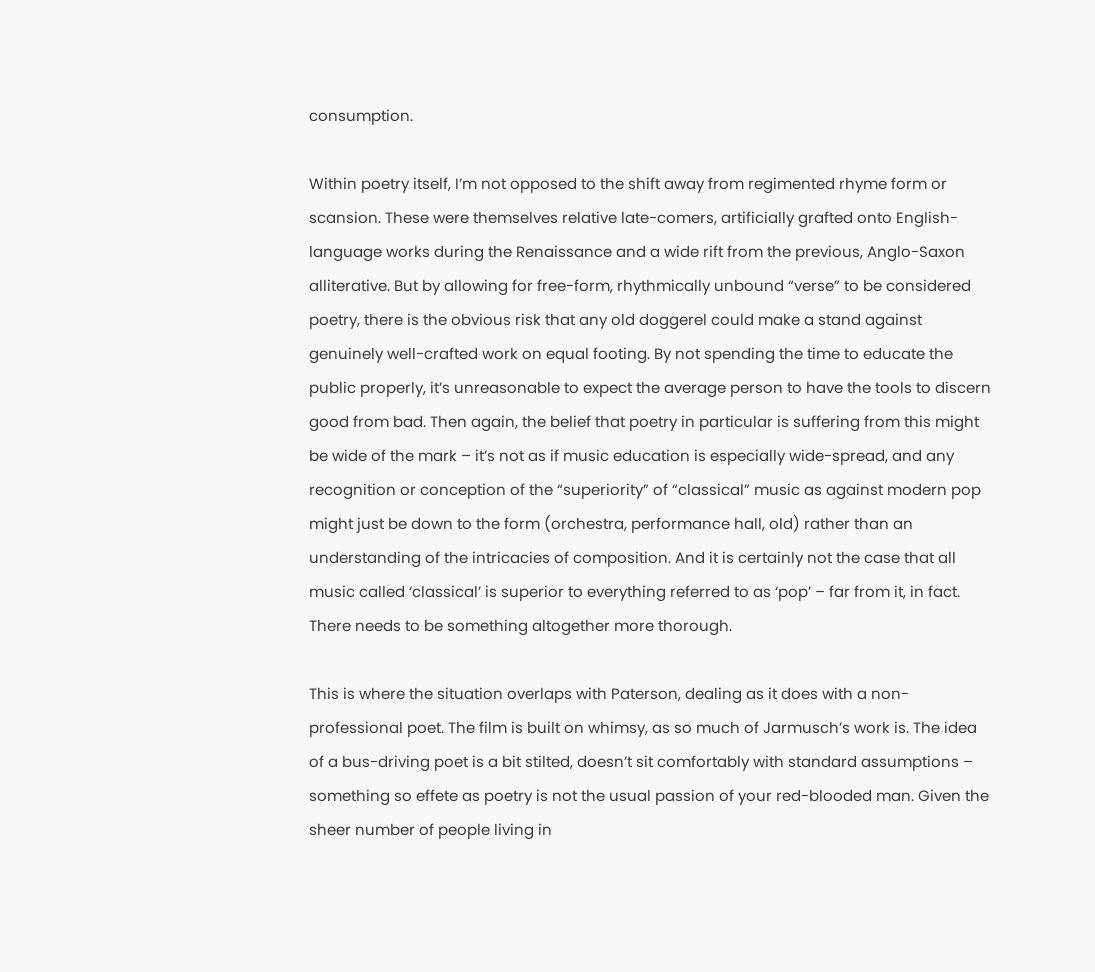consumption.

Within poetry itself, I’m not opposed to the shift away from regimented rhyme form or scansion. These were themselves relative late-comers, artificially grafted onto English-language works during the Renaissance and a wide rift from the previous, Anglo-Saxon alliterative. But by allowing for free-form, rhythmically unbound “verse” to be considered poetry, there is the obvious risk that any old doggerel could make a stand against genuinely well-crafted work on equal footing. By not spending the time to educate the public properly, it’s unreasonable to expect the average person to have the tools to discern good from bad. Then again, the belief that poetry in particular is suffering from this might be wide of the mark – it’s not as if music education is especially wide-spread, and any recognition or conception of the “superiority” of “classical” music as against modern pop might just be down to the form (orchestra, performance hall, old) rather than an understanding of the intricacies of composition. And it is certainly not the case that all music called ‘classical’ is superior to everything referred to as ‘pop’ – far from it, in fact. There needs to be something altogether more thorough.

This is where the situation overlaps with Paterson, dealing as it does with a non-professional poet. The film is built on whimsy, as so much of Jarmusch’s work is. The idea of a bus-driving poet is a bit stilted, doesn’t sit comfortably with standard assumptions – something so effete as poetry is not the usual passion of your red-blooded man. Given the sheer number of people living in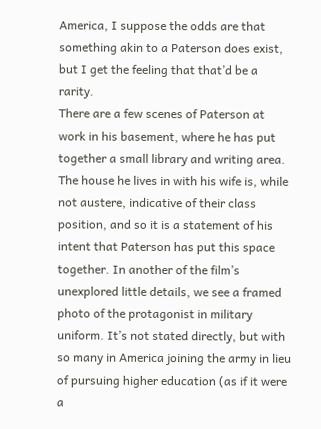America, I suppose the odds are that something akin to a Paterson does exist, but I get the feeling that that’d be a rarity.
There are a few scenes of Paterson at work in his basement, where he has put together a small library and writing area. The house he lives in with his wife is, while not austere, indicative of their class position, and so it is a statement of his intent that Paterson has put this space together. In another of the film’s unexplored little details, we see a framed photo of the protagonist in military uniform. It’s not stated directly, but with so many in America joining the army in lieu of pursuing higher education (as if it were a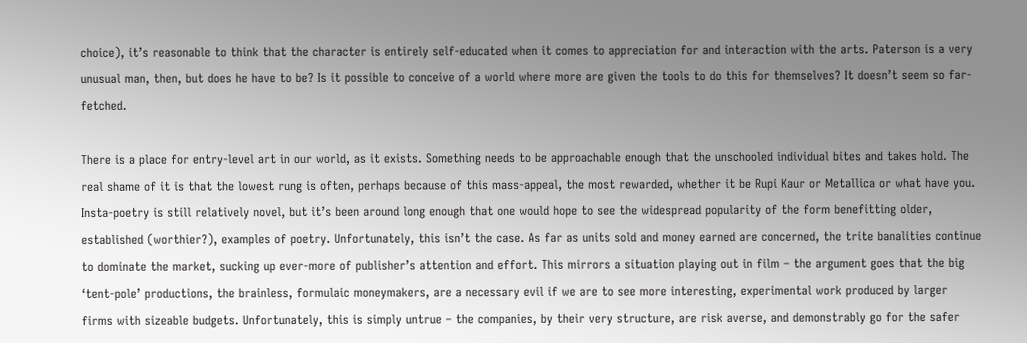choice), it’s reasonable to think that the character is entirely self-educated when it comes to appreciation for and interaction with the arts. Paterson is a very unusual man, then, but does he have to be? Is it possible to conceive of a world where more are given the tools to do this for themselves? It doesn’t seem so far-fetched.

There is a place for entry-level art in our world, as it exists. Something needs to be approachable enough that the unschooled individual bites and takes hold. The real shame of it is that the lowest rung is often, perhaps because of this mass-appeal, the most rewarded, whether it be Rupi Kaur or Metallica or what have you. Insta-poetry is still relatively novel, but it’s been around long enough that one would hope to see the widespread popularity of the form benefitting older, established (worthier?), examples of poetry. Unfortunately, this isn’t the case. As far as units sold and money earned are concerned, the trite banalities continue to dominate the market, sucking up ever-more of publisher’s attention and effort. This mirrors a situation playing out in film – the argument goes that the big ‘tent-pole’ productions, the brainless, formulaic moneymakers, are a necessary evil if we are to see more interesting, experimental work produced by larger firms with sizeable budgets. Unfortunately, this is simply untrue – the companies, by their very structure, are risk averse, and demonstrably go for the safer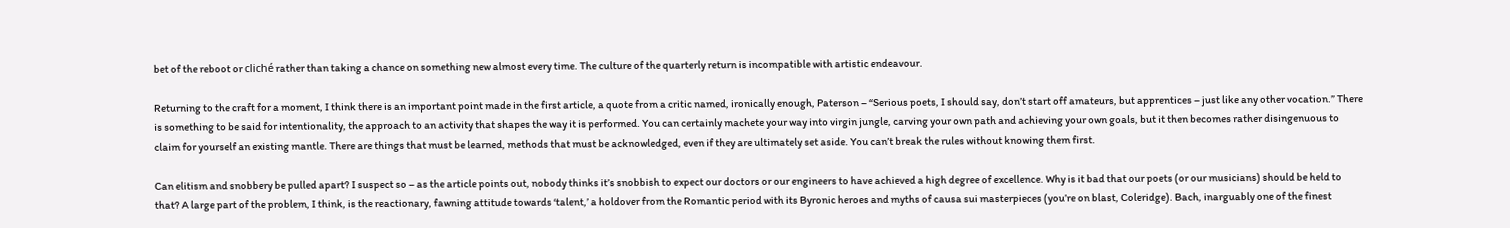bet of the reboot or cliché rather than taking a chance on something new almost every time. The culture of the quarterly return is incompatible with artistic endeavour.

Returning to the craft for a moment, I think there is an important point made in the first article, a quote from a critic named, ironically enough, Paterson – “Serious poets, I should say, don’t start off amateurs, but apprentices – just like any other vocation.” There is something to be said for intentionality, the approach to an activity that shapes the way it is performed. You can certainly machete your way into virgin jungle, carving your own path and achieving your own goals, but it then becomes rather disingenuous to claim for yourself an existing mantle. There are things that must be learned, methods that must be acknowledged, even if they are ultimately set aside. You can’t break the rules without knowing them first.

Can elitism and snobbery be pulled apart? I suspect so – as the article points out, nobody thinks it’s snobbish to expect our doctors or our engineers to have achieved a high degree of excellence. Why is it bad that our poets (or our musicians) should be held to that? A large part of the problem, I think, is the reactionary, fawning attitude towards ‘talent,’ a holdover from the Romantic period with its Byronic heroes and myths of causa sui masterpieces (you’re on blast, Coleridge). Bach, inarguably one of the finest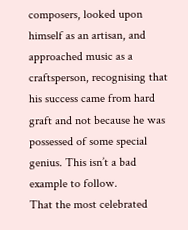composers, looked upon himself as an artisan, and approached music as a craftsperson, recognising that his success came from hard graft and not because he was possessed of some special genius. This isn’t a bad example to follow.
That the most celebrated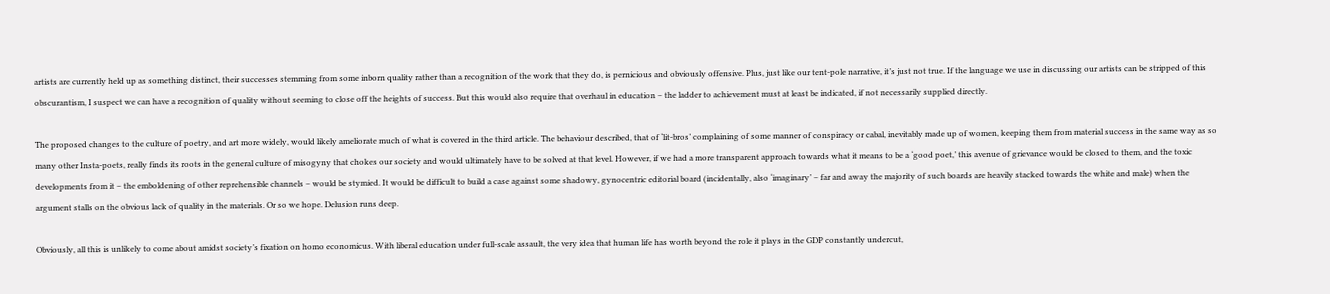artists are currently held up as something distinct, their successes stemming from some inborn quality rather than a recognition of the work that they do, is pernicious and obviously offensive. Plus, just like our tent-pole narrative, it’s just not true. If the language we use in discussing our artists can be stripped of this obscurantism, I suspect we can have a recognition of quality without seeming to close off the heights of success. But this would also require that overhaul in education – the ladder to achievement must at least be indicated, if not necessarily supplied directly.

The proposed changes to the culture of poetry, and art more widely, would likely ameliorate much of what is covered in the third article. The behaviour described, that of ‘lit-bros’ complaining of some manner of conspiracy or cabal, inevitably made up of women, keeping them from material success in the same way as so many other Insta-poets, really finds its roots in the general culture of misogyny that chokes our society and would ultimately have to be solved at that level. However, if we had a more transparent approach towards what it means to be a ‘good poet,’ this avenue of grievance would be closed to them, and the toxic developments from it – the emboldening of other reprehensible channels – would be stymied. It would be difficult to build a case against some shadowy, gynocentric editorial board (incidentally, also ‘imaginary’ – far and away the majority of such boards are heavily stacked towards the white and male) when the argument stalls on the obvious lack of quality in the materials. Or so we hope. Delusion runs deep.

Obviously, all this is unlikely to come about amidst society’s fixation on homo economicus. With liberal education under full-scale assault, the very idea that human life has worth beyond the role it plays in the GDP constantly undercut,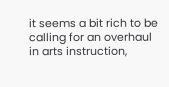it seems a bit rich to be calling for an overhaul in arts instruction,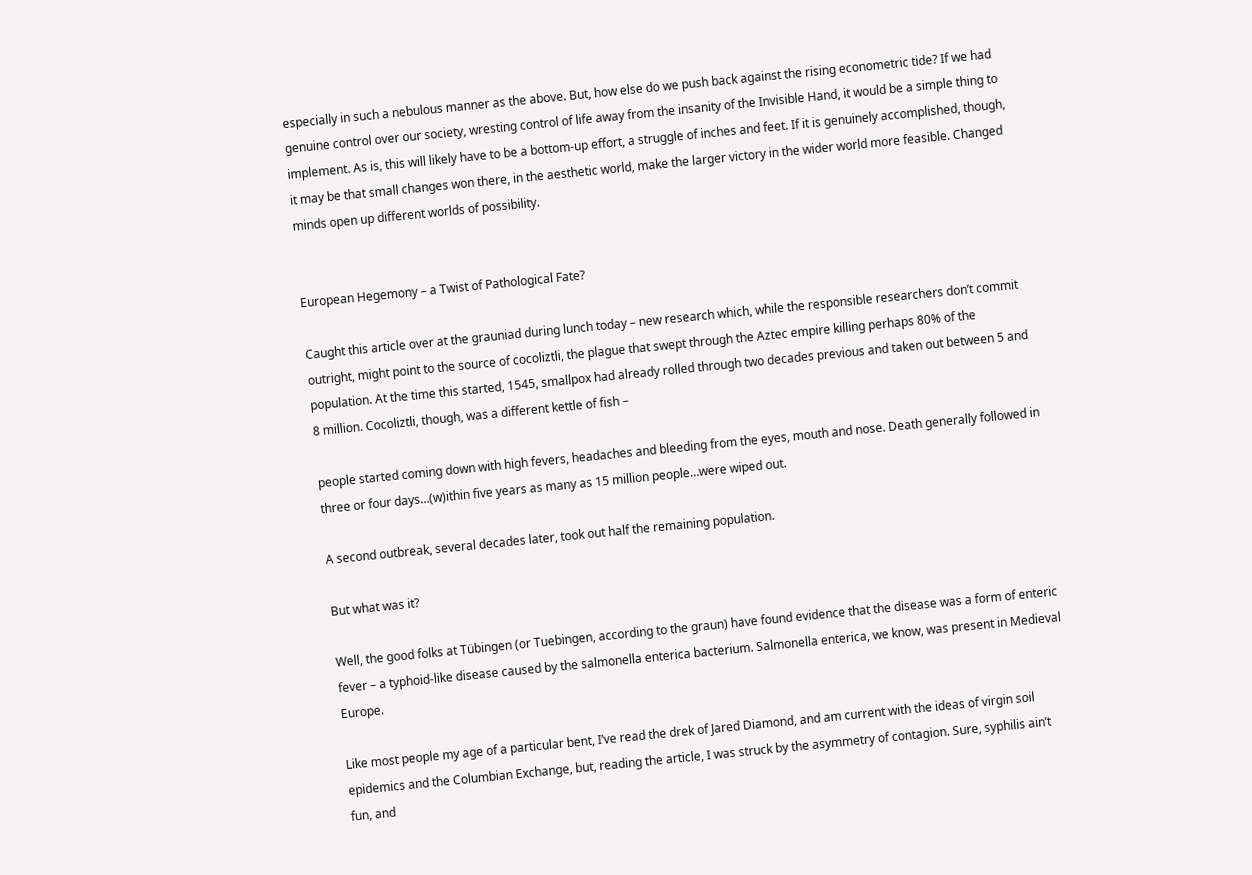especially in such a nebulous manner as the above. But, how else do we push back against the rising econometric tide? If we had genuine control over our society, wresting control of life away from the insanity of the Invisible Hand, it would be a simple thing to implement. As is, this will likely have to be a bottom-up effort, a struggle of inches and feet. If it is genuinely accomplished, though, it may be that small changes won there, in the aesthetic world, make the larger victory in the wider world more feasible. Changed minds open up different worlds of possibility.


European Hegemony – a Twist of Pathological Fate?

Caught this article over at the grauniad during lunch today – new research which, while the responsible researchers don’t commit outright, might point to the source of cocoliztli, the plague that swept through the Aztec empire killing perhaps 80% of the population. At the time this started, 1545, smallpox had already rolled through two decades previous and taken out between 5 and 8 million. Cocoliztli, though, was a different kettle of fish –

people started coming down with high fevers, headaches and bleeding from the eyes, mouth and nose. Death generally followed in three or four days…(w)ithin five years as many as 15 million people…were wiped out.

A second outbreak, several decades later, took out half the remaining population.

But what was it?

Well, the good folks at Tübingen (or Tuebingen, according to the graun) have found evidence that the disease was a form of enteric fever – a typhoid-like disease caused by the salmonella enterica bacterium. Salmonella enterica, we know, was present in Medieval Europe.

Like most people my age of a particular bent, I’ve read the drek of Jared Diamond, and am current with the ideas of virgin soil epidemics and the Columbian Exchange, but, reading the article, I was struck by the asymmetry of contagion. Sure, syphilis ain’t fun, and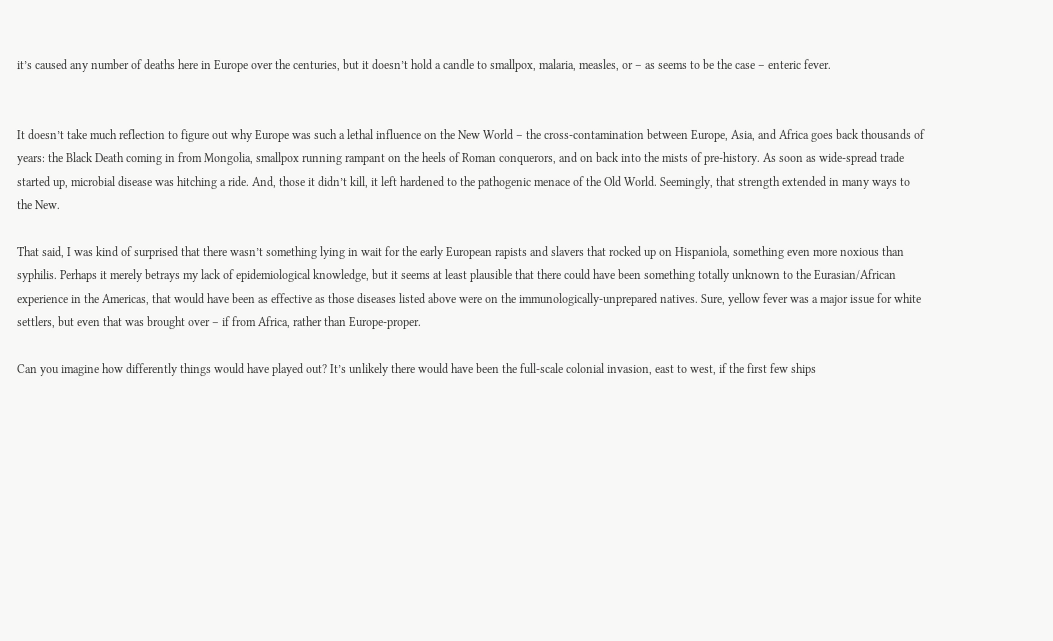it’s caused any number of deaths here in Europe over the centuries, but it doesn’t hold a candle to smallpox, malaria, measles, or – as seems to be the case – enteric fever.


It doesn’t take much reflection to figure out why Europe was such a lethal influence on the New World – the cross-contamination between Europe, Asia, and Africa goes back thousands of years: the Black Death coming in from Mongolia, smallpox running rampant on the heels of Roman conquerors, and on back into the mists of pre-history. As soon as wide-spread trade started up, microbial disease was hitching a ride. And, those it didn’t kill, it left hardened to the pathogenic menace of the Old World. Seemingly, that strength extended in many ways to the New.

That said, I was kind of surprised that there wasn’t something lying in wait for the early European rapists and slavers that rocked up on Hispaniola, something even more noxious than syphilis. Perhaps it merely betrays my lack of epidemiological knowledge, but it seems at least plausible that there could have been something totally unknown to the Eurasian/African experience in the Americas, that would have been as effective as those diseases listed above were on the immunologically-unprepared natives. Sure, yellow fever was a major issue for white settlers, but even that was brought over – if from Africa, rather than Europe-proper.

Can you imagine how differently things would have played out? It’s unlikely there would have been the full-scale colonial invasion, east to west, if the first few ships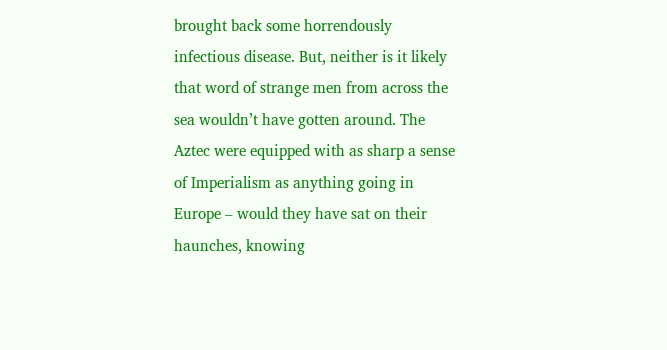brought back some horrendously infectious disease. But, neither is it likely that word of strange men from across the sea wouldn’t have gotten around. The Aztec were equipped with as sharp a sense of Imperialism as anything going in Europe – would they have sat on their haunches, knowing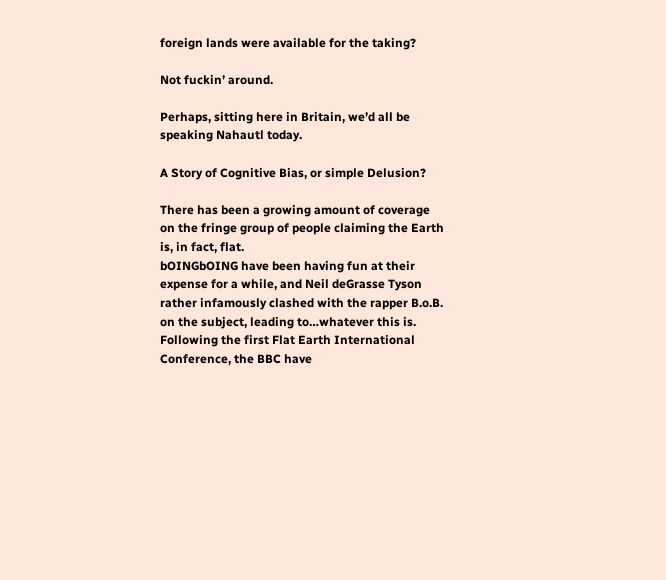foreign lands were available for the taking?

Not fuckin’ around.

Perhaps, sitting here in Britain, we’d all be speaking Nahautl today.

A Story of Cognitive Bias, or simple Delusion?

There has been a growing amount of coverage on the fringe group of people claiming the Earth is, in fact, flat.
bOINGbOING have been having fun at their expense for a while, and Neil deGrasse Tyson rather infamously clashed with the rapper B.o.B. on the subject, leading to…whatever this is. Following the first Flat Earth International Conference, the BBC have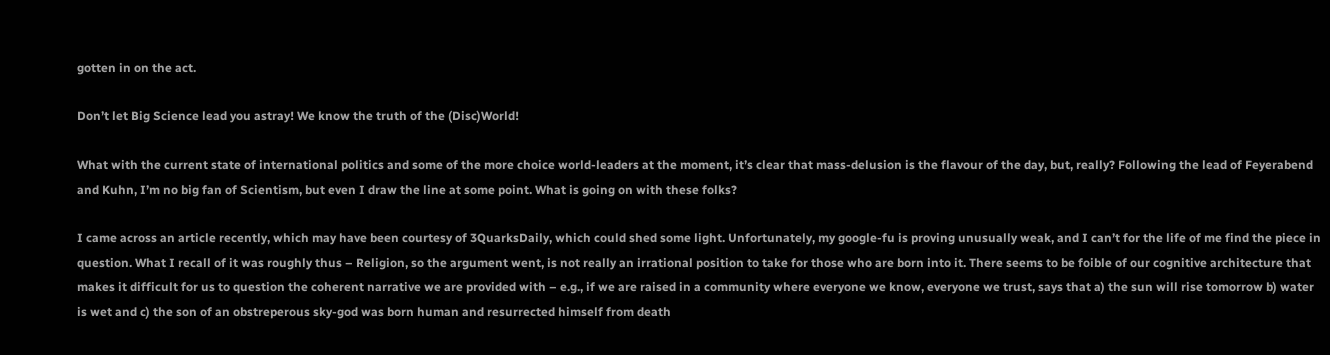gotten in on the act.

Don’t let Big Science lead you astray! We know the truth of the (Disc)World!

What with the current state of international politics and some of the more choice world-leaders at the moment, it’s clear that mass-delusion is the flavour of the day, but, really? Following the lead of Feyerabend and Kuhn, I’m no big fan of Scientism, but even I draw the line at some point. What is going on with these folks?

I came across an article recently, which may have been courtesy of 3QuarksDaily, which could shed some light. Unfortunately, my google-fu is proving unusually weak, and I can’t for the life of me find the piece in question. What I recall of it was roughly thus – Religion, so the argument went, is not really an irrational position to take for those who are born into it. There seems to be foible of our cognitive architecture that makes it difficult for us to question the coherent narrative we are provided with – e.g., if we are raised in a community where everyone we know, everyone we trust, says that a) the sun will rise tomorrow b) water is wet and c) the son of an obstreperous sky-god was born human and resurrected himself from death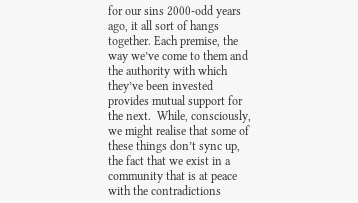for our sins 2000-odd years ago, it all sort of hangs together. Each premise, the way we’ve come to them and the authority with which they’ve been invested provides mutual support for the next.  While, consciously, we might realise that some of these things don’t sync up, the fact that we exist in a community that is at peace with the contradictions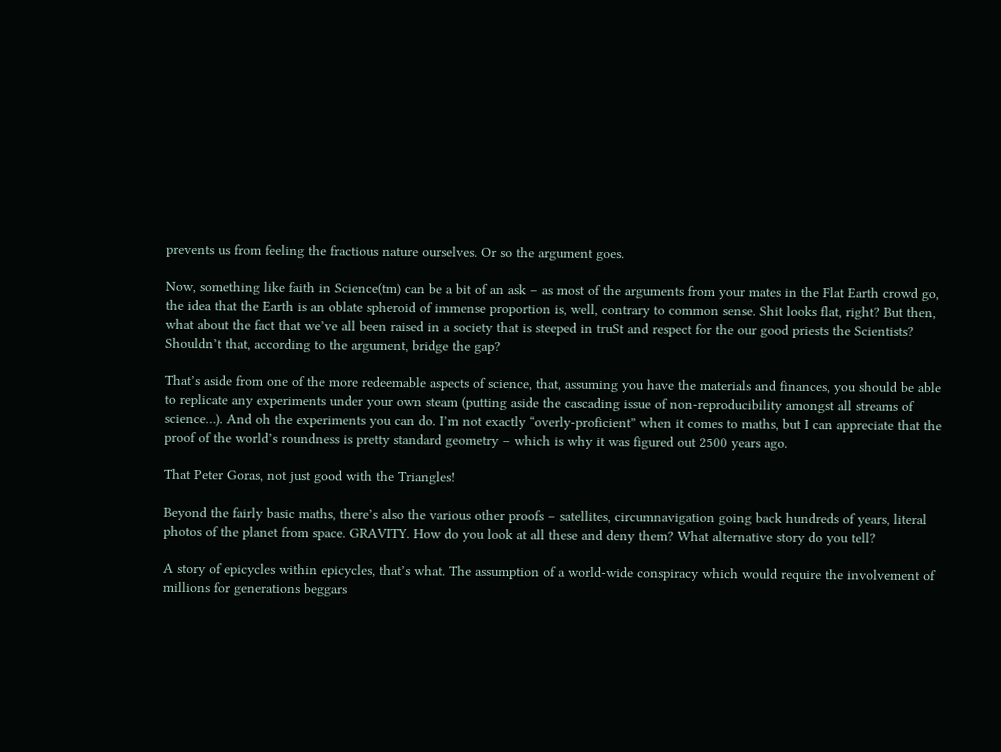prevents us from feeling the fractious nature ourselves. Or so the argument goes.

Now, something like faith in Science(tm) can be a bit of an ask – as most of the arguments from your mates in the Flat Earth crowd go, the idea that the Earth is an oblate spheroid of immense proportion is, well, contrary to common sense. Shit looks flat, right? But then, what about the fact that we’ve all been raised in a society that is steeped in truSt and respect for the our good priests the Scientists? Shouldn’t that, according to the argument, bridge the gap?

That’s aside from one of the more redeemable aspects of science, that, assuming you have the materials and finances, you should be able to replicate any experiments under your own steam (putting aside the cascading issue of non-reproducibility amongst all streams of science…). And oh the experiments you can do. I’m not exactly “overly-proficient” when it comes to maths, but I can appreciate that the proof of the world’s roundness is pretty standard geometry – which is why it was figured out 2500 years ago.

That Peter Goras, not just good with the Triangles!

Beyond the fairly basic maths, there’s also the various other proofs – satellites, circumnavigation going back hundreds of years, literal photos of the planet from space. GRAVITY. How do you look at all these and deny them? What alternative story do you tell?

A story of epicycles within epicycles, that’s what. The assumption of a world-wide conspiracy which would require the involvement of millions for generations beggars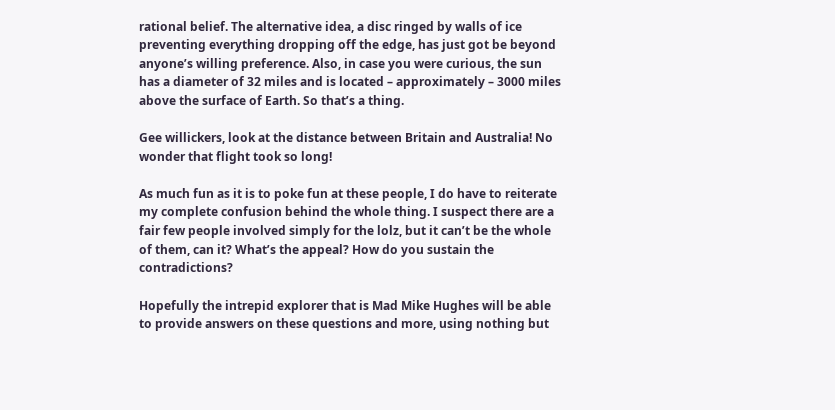rational belief. The alternative idea, a disc ringed by walls of ice preventing everything dropping off the edge, has just got be beyond anyone’s willing preference. Also, in case you were curious, the sun has a diameter of 32 miles and is located – approximately – 3000 miles above the surface of Earth. So that’s a thing.

Gee willickers, look at the distance between Britain and Australia! No wonder that flight took so long!

As much fun as it is to poke fun at these people, I do have to reiterate my complete confusion behind the whole thing. I suspect there are a fair few people involved simply for the lolz, but it can’t be the whole of them, can it? What’s the appeal? How do you sustain the contradictions?

Hopefully the intrepid explorer that is Mad Mike Hughes will be able to provide answers on these questions and more, using nothing but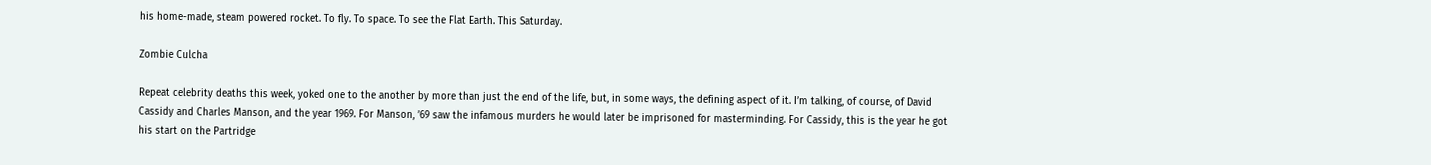his home-made, steam powered rocket. To fly. To space. To see the Flat Earth. This Saturday.

Zombie Culcha

Repeat celebrity deaths this week, yoked one to the another by more than just the end of the life, but, in some ways, the defining aspect of it. I’m talking, of course, of David Cassidy and Charles Manson, and the year 1969. For Manson, ’69 saw the infamous murders he would later be imprisoned for masterminding. For Cassidy, this is the year he got his start on the Partridge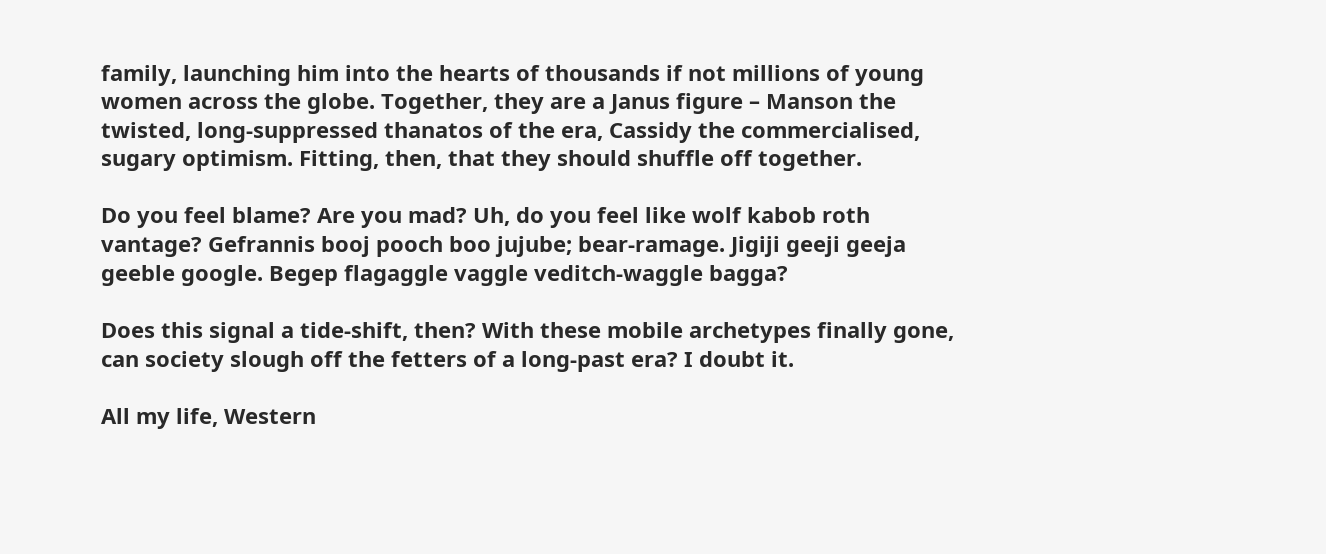family, launching him into the hearts of thousands if not millions of young women across the globe. Together, they are a Janus figure – Manson the twisted, long-suppressed thanatos of the era, Cassidy the commercialised, sugary optimism. Fitting, then, that they should shuffle off together.

Do you feel blame? Are you mad? Uh, do you feel like wolf kabob roth vantage? Gefrannis booj pooch boo jujube; bear-ramage. Jigiji geeji geeja geeble google. Begep flagaggle vaggle veditch-waggle bagga?

Does this signal a tide-shift, then? With these mobile archetypes finally gone, can society slough off the fetters of a long-past era? I doubt it.

All my life, Western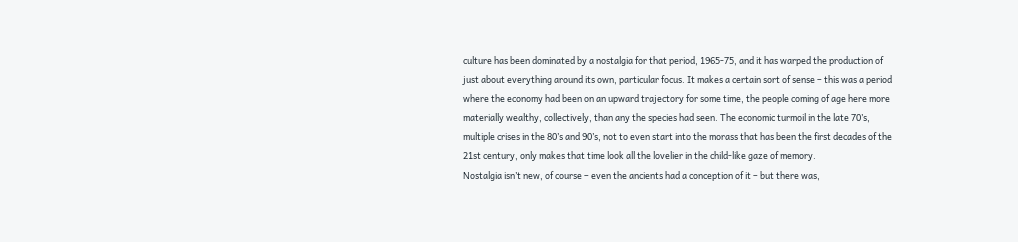culture has been dominated by a nostalgia for that period, 1965-75, and it has warped the production of just about everything around its own, particular focus. It makes a certain sort of sense – this was a period where the economy had been on an upward trajectory for some time, the people coming of age here more materially wealthy, collectively, than any the species had seen. The economic turmoil in the late 70’s, multiple crises in the 80’s and 90’s, not to even start into the morass that has been the first decades of the 21st century, only makes that time look all the lovelier in the child-like gaze of memory.
Nostalgia isn’t new, of course – even the ancients had a conception of it – but there was,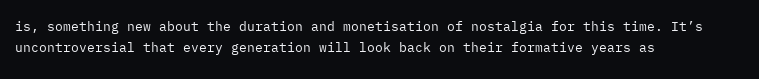is, something new about the duration and monetisation of nostalgia for this time. It’s uncontroversial that every generation will look back on their formative years as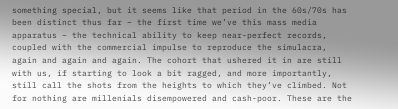something special, but it seems like that period in the 60s/70s has been distinct thus far – the first time we’ve this mass media apparatus – the technical ability to keep near-perfect records, coupled with the commercial impulse to reproduce the simulacra, again and again and again. The cohort that ushered it in are still with us, if starting to look a bit ragged, and more importantly, still call the shots from the heights to which they’ve climbed. Not for nothing are millenials disempowered and cash-poor. These are the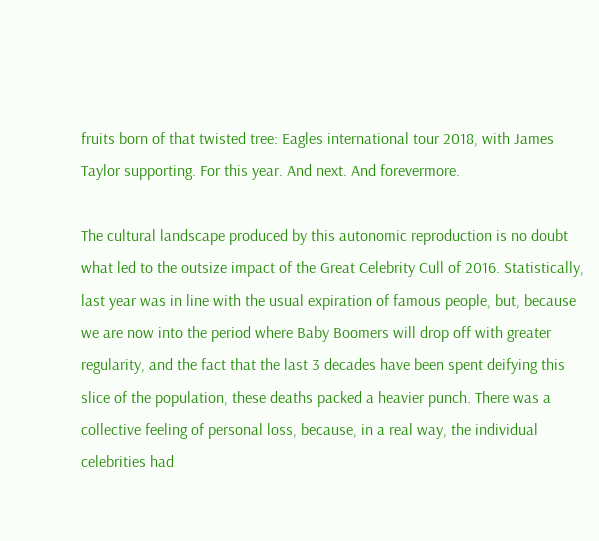fruits born of that twisted tree: Eagles international tour 2018, with James Taylor supporting. For this year. And next. And forevermore.

The cultural landscape produced by this autonomic reproduction is no doubt what led to the outsize impact of the Great Celebrity Cull of 2016. Statistically, last year was in line with the usual expiration of famous people, but, because we are now into the period where Baby Boomers will drop off with greater regularity, and the fact that the last 3 decades have been spent deifying this slice of the population, these deaths packed a heavier punch. There was a collective feeling of personal loss, because, in a real way, the individual celebrities had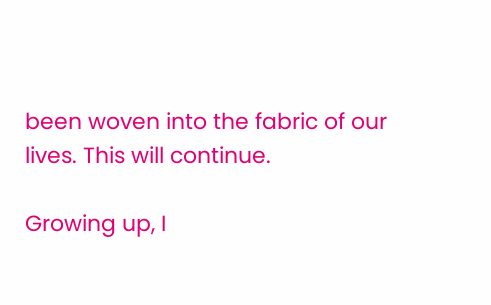been woven into the fabric of our lives. This will continue.

Growing up, I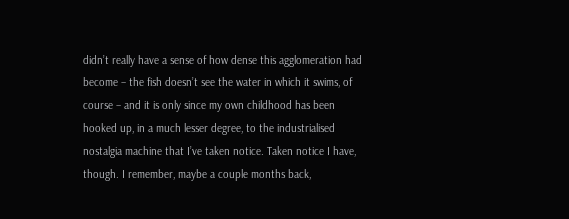didn’t really have a sense of how dense this agglomeration had become – the fish doesn’t see the water in which it swims, of course – and it is only since my own childhood has been hooked up, in a much lesser degree, to the industrialised nostalgia machine that I’ve taken notice. Taken notice I have, though. I remember, maybe a couple months back,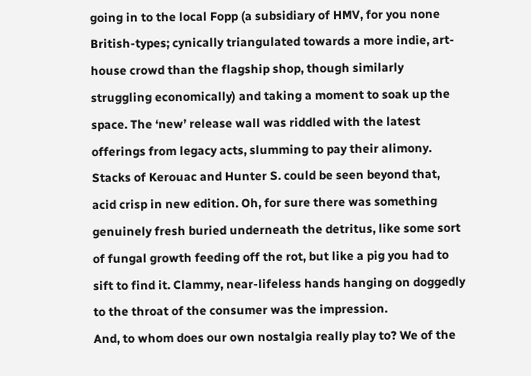going in to the local Fopp (a subsidiary of HMV, for you none British-types; cynically triangulated towards a more indie, art-house crowd than the flagship shop, though similarly struggling economically) and taking a moment to soak up the space. The ‘new’ release wall was riddled with the latest offerings from legacy acts, slumming to pay their alimony. Stacks of Kerouac and Hunter S. could be seen beyond that, acid crisp in new edition. Oh, for sure there was something genuinely fresh buried underneath the detritus, like some sort of fungal growth feeding off the rot, but like a pig you had to sift to find it. Clammy, near-lifeless hands hanging on doggedly to the throat of the consumer was the impression.
And, to whom does our own nostalgia really play to? We of the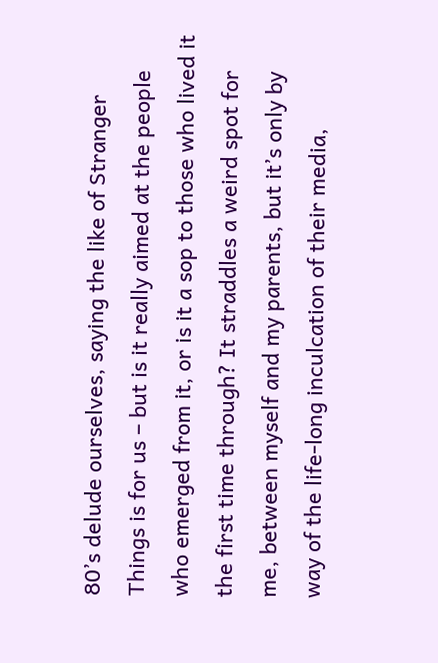80’s delude ourselves, saying the like of Stranger Things is for us – but is it really aimed at the people who emerged from it, or is it a sop to those who lived it the first time through? It straddles a weird spot for me, between myself and my parents, but it’s only by way of the life-long inculcation of their media,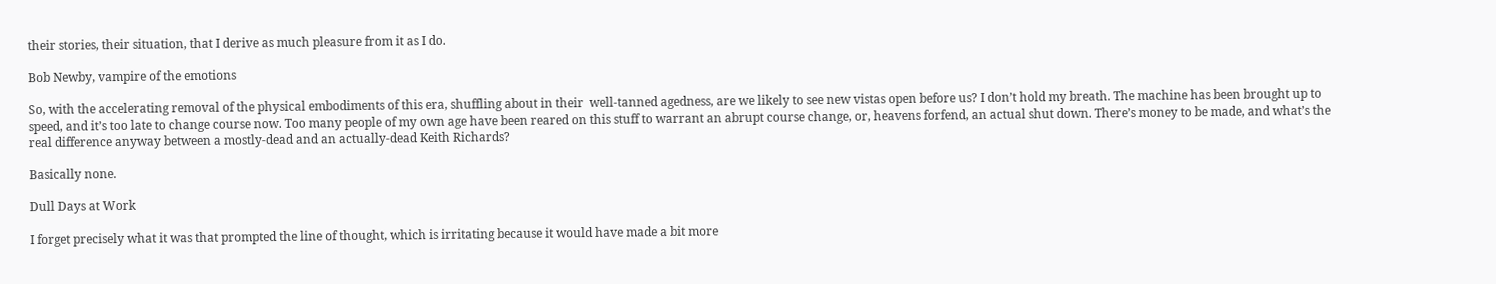their stories, their situation, that I derive as much pleasure from it as I do.

Bob Newby, vampire of the emotions

So, with the accelerating removal of the physical embodiments of this era, shuffling about in their  well-tanned agedness, are we likely to see new vistas open before us? I don’t hold my breath. The machine has been brought up to speed, and it’s too late to change course now. Too many people of my own age have been reared on this stuff to warrant an abrupt course change, or, heavens forfend, an actual shut down. There’s money to be made, and what’s the real difference anyway between a mostly-dead and an actually-dead Keith Richards?

Basically none.

Dull Days at Work

I forget precisely what it was that prompted the line of thought, which is irritating because it would have made a bit more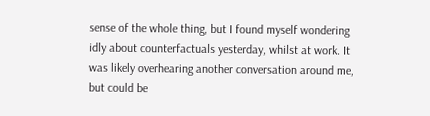sense of the whole thing, but I found myself wondering idly about counterfactuals yesterday, whilst at work. It was likely overhearing another conversation around me, but could be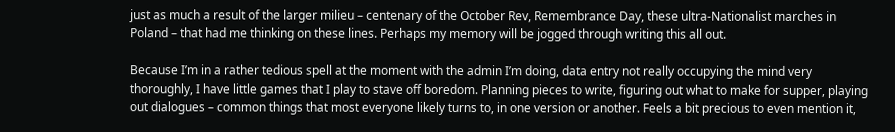just as much a result of the larger milieu – centenary of the October Rev, Remembrance Day, these ultra-Nationalist marches in Poland – that had me thinking on these lines. Perhaps my memory will be jogged through writing this all out.

Because I’m in a rather tedious spell at the moment with the admin I’m doing, data entry not really occupying the mind very thoroughly, I have little games that I play to stave off boredom. Planning pieces to write, figuring out what to make for supper, playing out dialogues – common things that most everyone likely turns to, in one version or another. Feels a bit precious to even mention it,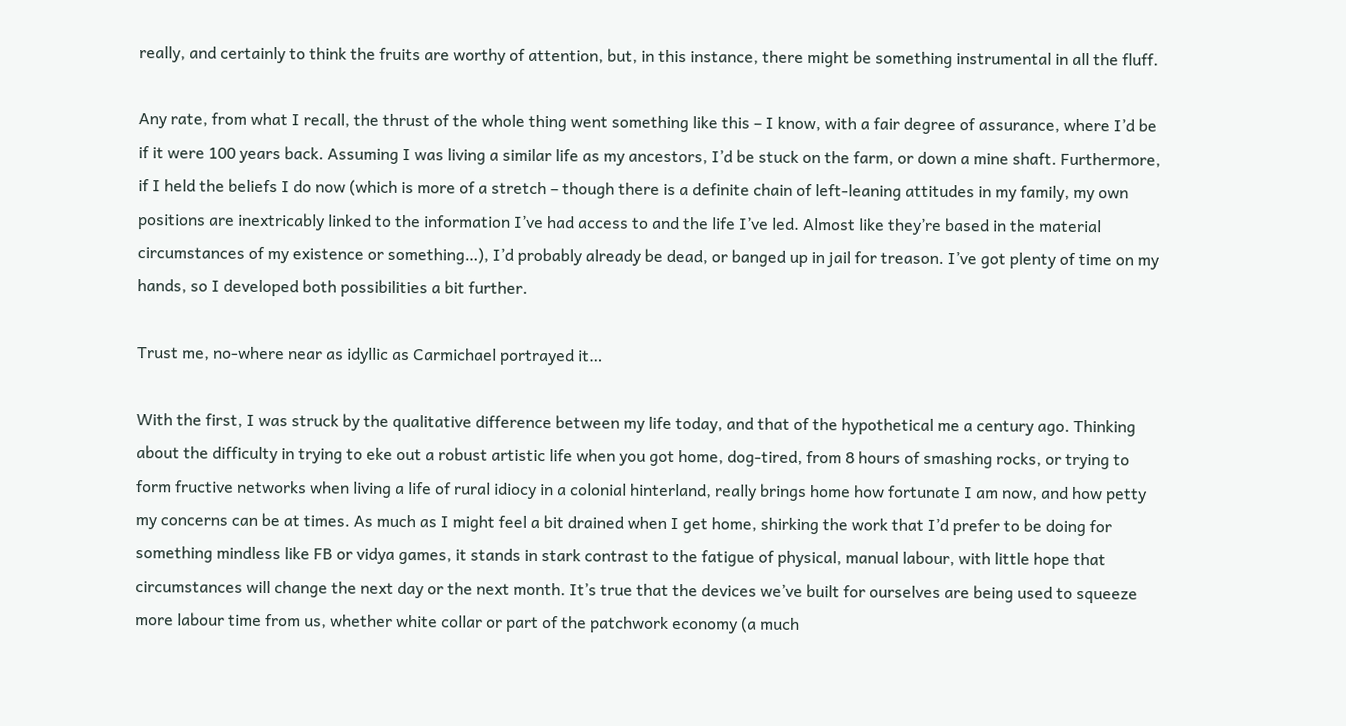really, and certainly to think the fruits are worthy of attention, but, in this instance, there might be something instrumental in all the fluff.

Any rate, from what I recall, the thrust of the whole thing went something like this – I know, with a fair degree of assurance, where I’d be if it were 100 years back. Assuming I was living a similar life as my ancestors, I’d be stuck on the farm, or down a mine shaft. Furthermore, if I held the beliefs I do now (which is more of a stretch – though there is a definite chain of left-leaning attitudes in my family, my own positions are inextricably linked to the information I’ve had access to and the life I’ve led. Almost like they’re based in the material circumstances of my existence or something…), I’d probably already be dead, or banged up in jail for treason. I’ve got plenty of time on my hands, so I developed both possibilities a bit further.

Trust me, no-where near as idyllic as Carmichael portrayed it…

With the first, I was struck by the qualitative difference between my life today, and that of the hypothetical me a century ago. Thinking about the difficulty in trying to eke out a robust artistic life when you got home, dog-tired, from 8 hours of smashing rocks, or trying to form fructive networks when living a life of rural idiocy in a colonial hinterland, really brings home how fortunate I am now, and how petty my concerns can be at times. As much as I might feel a bit drained when I get home, shirking the work that I’d prefer to be doing for something mindless like FB or vidya games, it stands in stark contrast to the fatigue of physical, manual labour, with little hope that circumstances will change the next day or the next month. It’s true that the devices we’ve built for ourselves are being used to squeeze more labour time from us, whether white collar or part of the patchwork economy (a much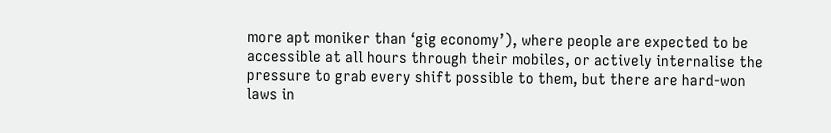more apt moniker than ‘gig economy’), where people are expected to be accessible at all hours through their mobiles, or actively internalise the pressure to grab every shift possible to them, but there are hard-won laws in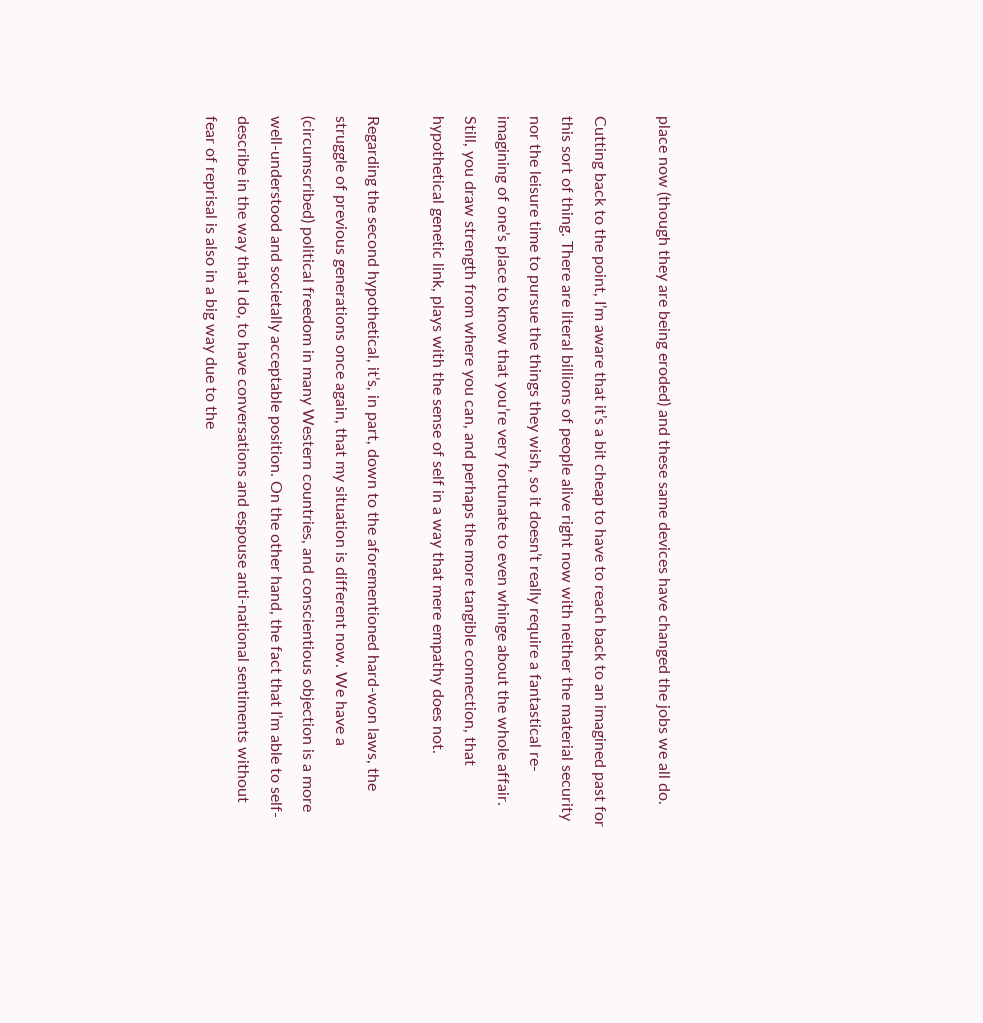place now (though they are being eroded) and these same devices have changed the jobs we all do.

Cutting back to the point, I’m aware that it’s a bit cheap to have to reach back to an imagined past for this sort of thing. There are literal billions of people alive right now with neither the material security nor the leisure time to pursue the things they wish, so it doesn’t really require a fantastical re-imagining of one’s place to know that you’re very fortunate to even whinge about the whole affair. Still, you draw strength from where you can, and perhaps the more tangible connection, that hypothetical genetic link, plays with the sense of self in a way that mere empathy does not.

Regarding the second hypothetical, it’s, in part, down to the aforementioned hard-won laws, the struggle of previous generations once again, that my situation is different now. We have a (circumscribed) political freedom in many Western countries, and conscientious objection is a more well-understood and societally acceptable position. On the other hand, the fact that I’m able to self-describe in the way that I do, to have conversations and espouse anti-national sentiments without fear of reprisal is also in a big way due to the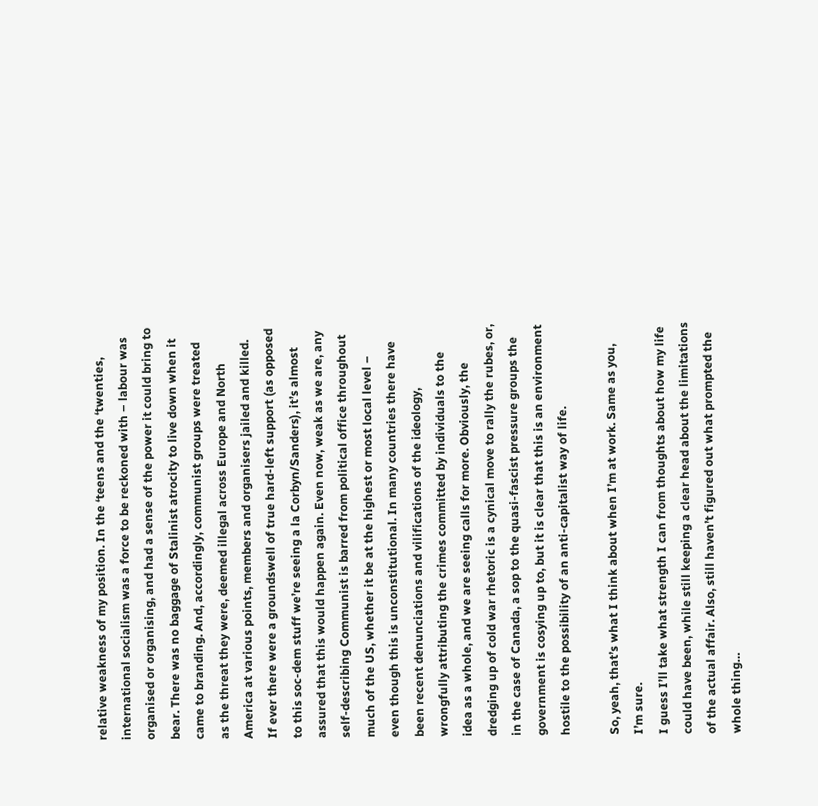relative weakness of my position. In the ‘teens and the ‘twenties, international socialism was a force to be reckoned with – labour was organised or organising, and had a sense of the power it could bring to bear. There was no baggage of Stalinist atrocity to live down when it came to branding. And, accordingly, communist groups were treated as the threat they were, deemed illegal across Europe and North America at various points, members and organisers jailed and killed. If ever there were a groundswell of true hard-left support (as opposed to this soc-dem stuff we’re seeing a la Corbyn/Sanders), it’s almost assured that this would happen again. Even now, weak as we are, any self-describing Communist is barred from political office throughout much of the US, whether it be at the highest or most local level – even though this is unconstitutional. In many countries there have been recent denunciations and vilifications of the ideology, wrongfully attributing the crimes committed by individuals to the idea as a whole, and we are seeing calls for more. Obviously, the dredging up of cold war rhetoric is a cynical move to rally the rubes, or, in the case of Canada, a sop to the quasi-fascist pressure groups the government is cosying up to, but it is clear that this is an environment hostile to the possibility of an anti-capitalist way of life.

So, yeah, that’s what I think about when I’m at work. Same as you, I’m sure.
I guess I’ll take what strength I can from thoughts about how my life could have been, while still keeping a clear head about the limitations of the actual affair. Also, still haven’t figured out what prompted the whole thing…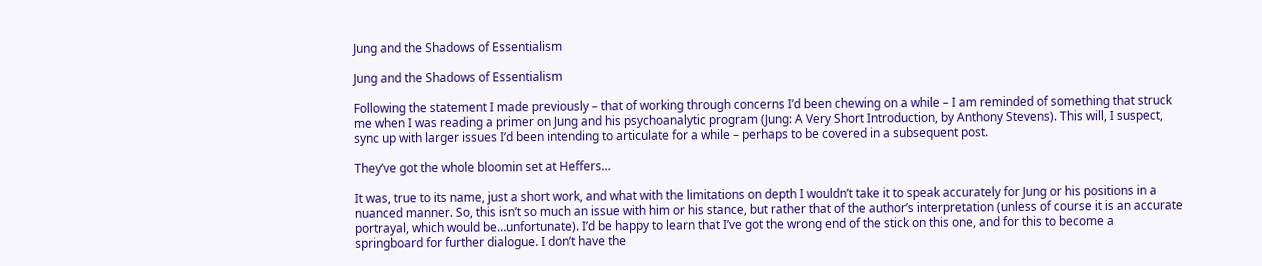Jung and the Shadows of Essentialism

Jung and the Shadows of Essentialism

Following the statement I made previously – that of working through concerns I’d been chewing on a while – I am reminded of something that struck me when I was reading a primer on Jung and his psychoanalytic program (Jung: A Very Short Introduction, by Anthony Stevens). This will, I suspect, sync up with larger issues I’d been intending to articulate for a while – perhaps to be covered in a subsequent post.

They’ve got the whole bloomin set at Heffers…

It was, true to its name, just a short work, and what with the limitations on depth I wouldn’t take it to speak accurately for Jung or his positions in a nuanced manner. So, this isn’t so much an issue with him or his stance, but rather that of the author’s interpretation (unless of course it is an accurate portrayal, which would be…unfortunate). I’d be happy to learn that I’ve got the wrong end of the stick on this one, and for this to become a springboard for further dialogue. I don’t have the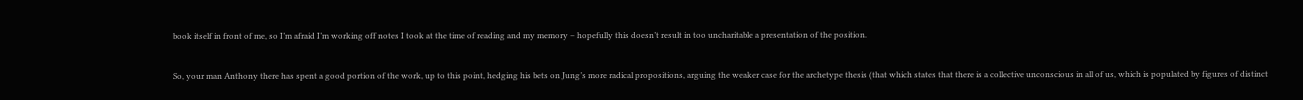book itself in front of me, so I’m afraid I’m working off notes I took at the time of reading and my memory – hopefully this doesn’t result in too uncharitable a presentation of the position.

So, your man Anthony there has spent a good portion of the work, up to this point, hedging his bets on Jung’s more radical propositions, arguing the weaker case for the archetype thesis (that which states that there is a collective unconscious in all of us, which is populated by figures of distinct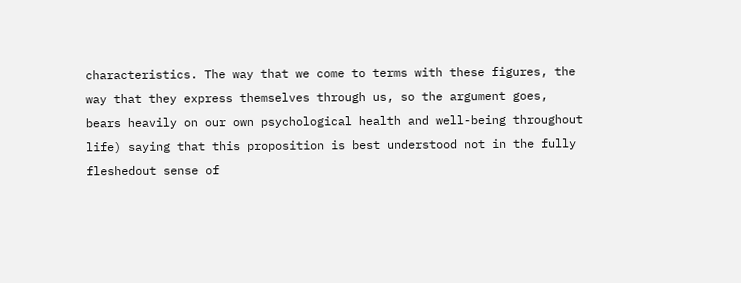characteristics. The way that we come to terms with these figures, the way that they express themselves through us, so the argument goes, bears heavily on our own psychological health and well-being throughout life) saying that this proposition is best understood not in the fully fleshedout sense of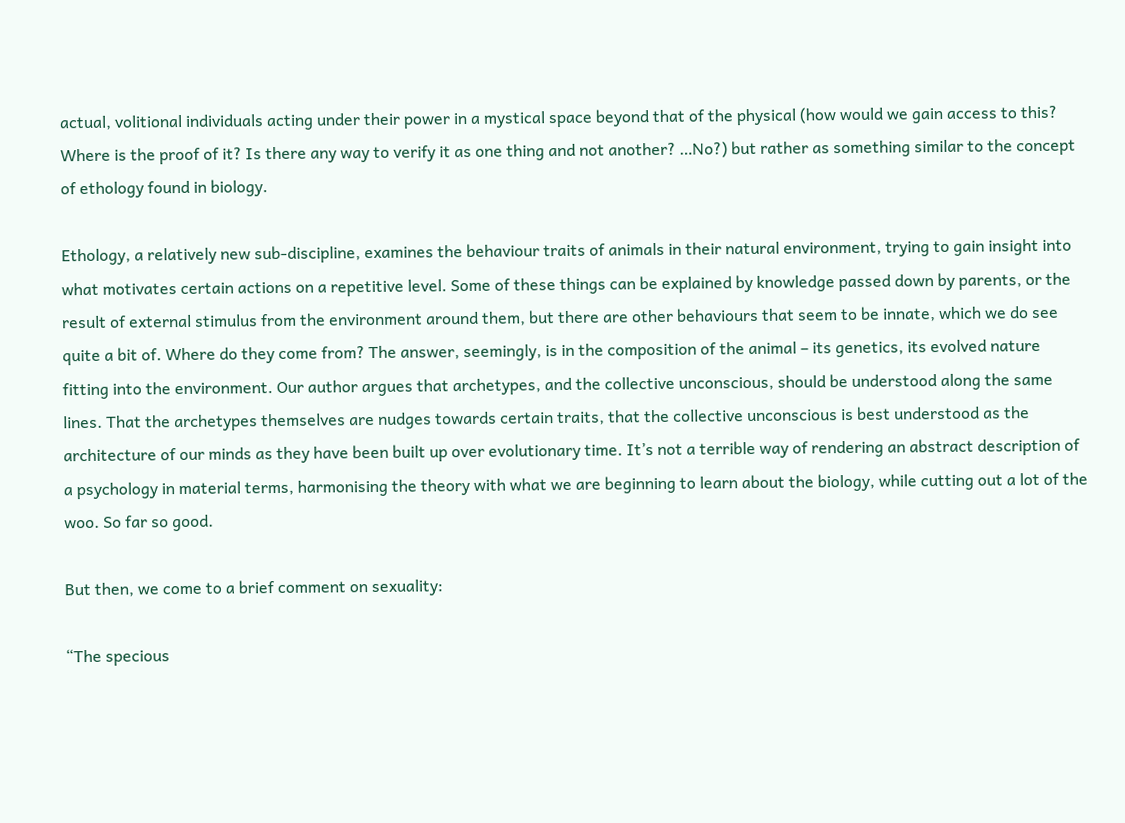actual, volitional individuals acting under their power in a mystical space beyond that of the physical (how would we gain access to this? Where is the proof of it? Is there any way to verify it as one thing and not another? …No?) but rather as something similar to the concept of ethology found in biology.

Ethology, a relatively new sub-discipline, examines the behaviour traits of animals in their natural environment, trying to gain insight into what motivates certain actions on a repetitive level. Some of these things can be explained by knowledge passed down by parents, or the result of external stimulus from the environment around them, but there are other behaviours that seem to be innate, which we do see quite a bit of. Where do they come from? The answer, seemingly, is in the composition of the animal – its genetics, its evolved nature fitting into the environment. Our author argues that archetypes, and the collective unconscious, should be understood along the same lines. That the archetypes themselves are nudges towards certain traits, that the collective unconscious is best understood as the architecture of our minds as they have been built up over evolutionary time. It’s not a terrible way of rendering an abstract description of a psychology in material terms, harmonising the theory with what we are beginning to learn about the biology, while cutting out a lot of the woo. So far so good.

But then, we come to a brief comment on sexuality:

“The specious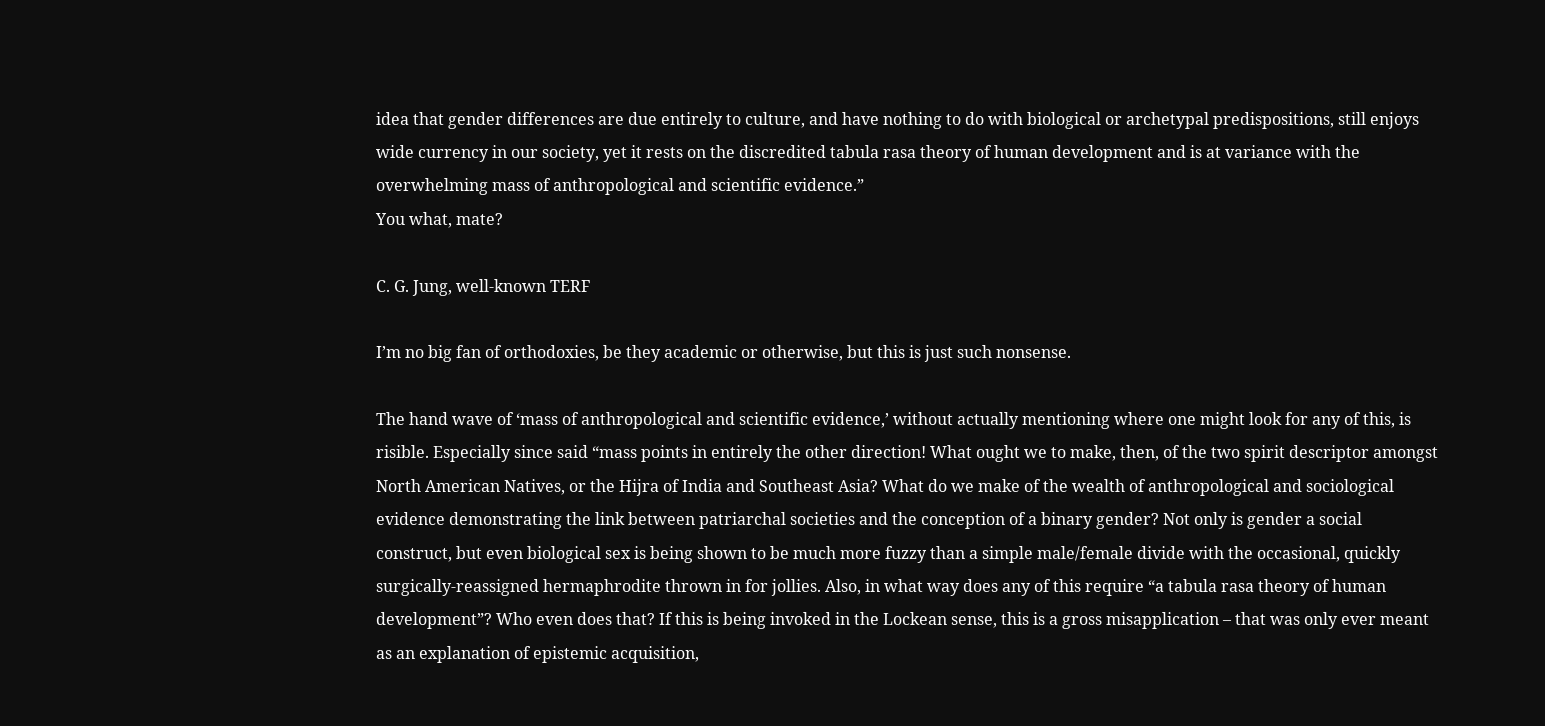idea that gender differences are due entirely to culture, and have nothing to do with biological or archetypal predispositions, still enjoys wide currency in our society, yet it rests on the discredited tabula rasa theory of human development and is at variance with the overwhelming mass of anthropological and scientific evidence.”
You what, mate?

C. G. Jung, well-known TERF

I’m no big fan of orthodoxies, be they academic or otherwise, but this is just such nonsense.

The hand wave of ‘mass of anthropological and scientific evidence,’ without actually mentioning where one might look for any of this, is risible. Especially since said “mass points in entirely the other direction! What ought we to make, then, of the two spirit descriptor amongst North American Natives, or the Hijra of India and Southeast Asia? What do we make of the wealth of anthropological and sociological evidence demonstrating the link between patriarchal societies and the conception of a binary gender? Not only is gender a social construct, but even biological sex is being shown to be much more fuzzy than a simple male/female divide with the occasional, quickly surgically-reassigned hermaphrodite thrown in for jollies. Also, in what way does any of this require “a tabula rasa theory of human development”? Who even does that? If this is being invoked in the Lockean sense, this is a gross misapplication – that was only ever meant as an explanation of epistemic acquisition,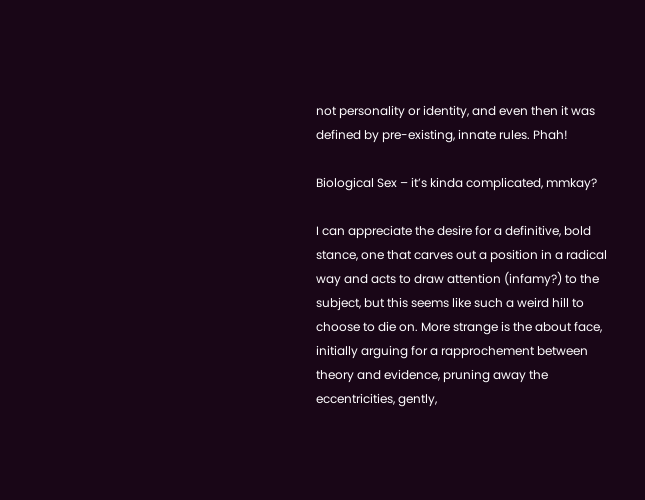not personality or identity, and even then it was defined by pre-existing, innate rules. Phah!

Biological Sex – it’s kinda complicated, mmkay?

I can appreciate the desire for a definitive, bold stance, one that carves out a position in a radical way and acts to draw attention (infamy?) to the subject, but this seems like such a weird hill to choose to die on. More strange is the about face, initially arguing for a rapprochement between theory and evidence, pruning away the eccentricities, gently,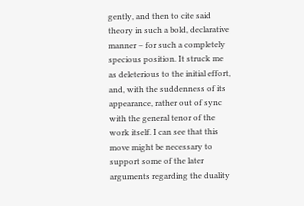gently, and then to cite said theory in such a bold, declarative manner – for such a completely specious position. It struck me as deleterious to the initial effort, and, with the suddenness of its appearance, rather out of sync with the general tenor of the work itself. I can see that this move might be necessary to support some of the later arguments regarding the duality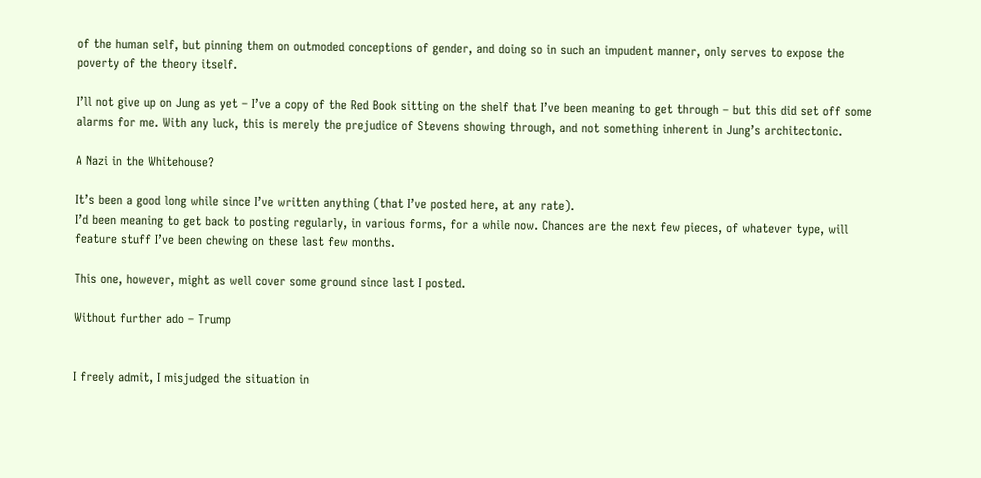of the human self, but pinning them on outmoded conceptions of gender, and doing so in such an impudent manner, only serves to expose the poverty of the theory itself.

I’ll not give up on Jung as yet – I’ve a copy of the Red Book sitting on the shelf that I’ve been meaning to get through – but this did set off some alarms for me. With any luck, this is merely the prejudice of Stevens showing through, and not something inherent in Jung’s architectonic.

A Nazi in the Whitehouse?

It’s been a good long while since I’ve written anything (that I’ve posted here, at any rate).
I’d been meaning to get back to posting regularly, in various forms, for a while now. Chances are the next few pieces, of whatever type, will feature stuff I’ve been chewing on these last few months.

This one, however, might as well cover some ground since last I posted.

Without further ado – Trump


I freely admit, I misjudged the situation in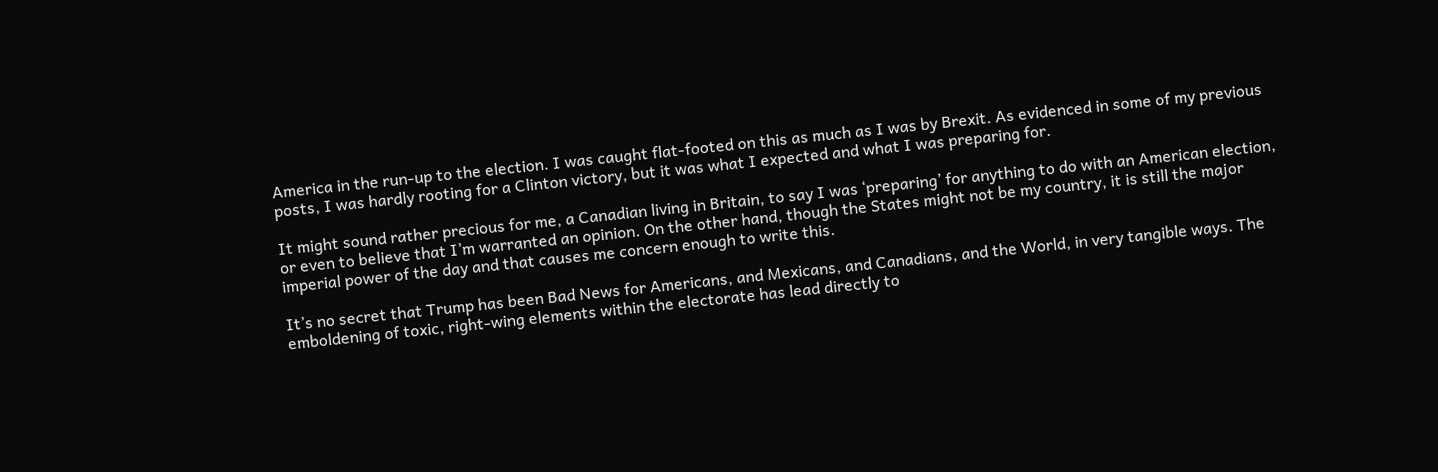America in the run-up to the election. I was caught flat-footed on this as much as I was by Brexit. As evidenced in some of my previous posts, I was hardly rooting for a Clinton victory, but it was what I expected and what I was preparing for.

It might sound rather precious for me, a Canadian living in Britain, to say I was ‘preparing’ for anything to do with an American election, or even to believe that I’m warranted an opinion. On the other hand, though the States might not be my country, it is still the major imperial power of the day and that causes me concern enough to write this.

It’s no secret that Trump has been Bad News for Americans, and Mexicans, and Canadians, and the World, in very tangible ways. The emboldening of toxic, right-wing elements within the electorate has lead directly to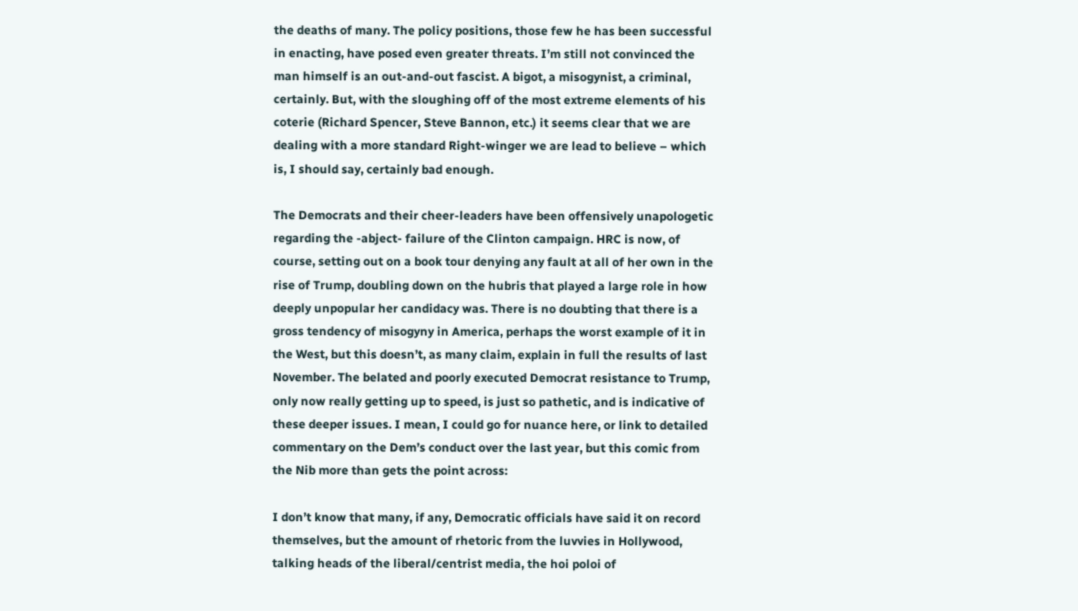the deaths of many. The policy positions, those few he has been successful in enacting, have posed even greater threats. I’m still not convinced the man himself is an out-and-out fascist. A bigot, a misogynist, a criminal, certainly. But, with the sloughing off of the most extreme elements of his coterie (Richard Spencer, Steve Bannon, etc.) it seems clear that we are dealing with a more standard Right-winger we are lead to believe – which is, I should say, certainly bad enough.

The Democrats and their cheer-leaders have been offensively unapologetic regarding the -abject- failure of the Clinton campaign. HRC is now, of course, setting out on a book tour denying any fault at all of her own in the rise of Trump, doubling down on the hubris that played a large role in how deeply unpopular her candidacy was. There is no doubting that there is a gross tendency of misogyny in America, perhaps the worst example of it in the West, but this doesn’t, as many claim, explain in full the results of last November. The belated and poorly executed Democrat resistance to Trump, only now really getting up to speed, is just so pathetic, and is indicative of these deeper issues. I mean, I could go for nuance here, or link to detailed commentary on the Dem’s conduct over the last year, but this comic from the Nib more than gets the point across:

I don’t know that many, if any, Democratic officials have said it on record themselves, but the amount of rhetoric from the luvvies in Hollywood, talking heads of the liberal/centrist media, the hoi poloi of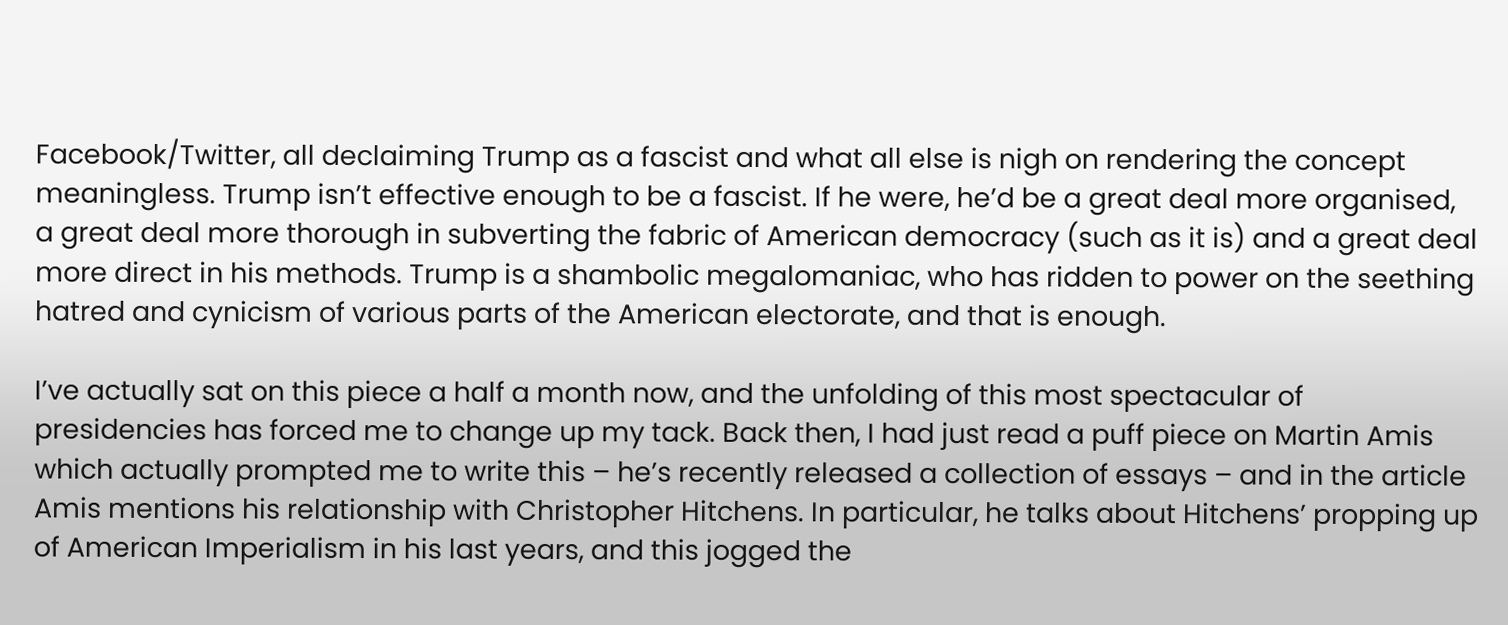Facebook/Twitter, all declaiming Trump as a fascist and what all else is nigh on rendering the concept meaningless. Trump isn’t effective enough to be a fascist. If he were, he’d be a great deal more organised, a great deal more thorough in subverting the fabric of American democracy (such as it is) and a great deal more direct in his methods. Trump is a shambolic megalomaniac, who has ridden to power on the seething hatred and cynicism of various parts of the American electorate, and that is enough.

I’ve actually sat on this piece a half a month now, and the unfolding of this most spectacular of presidencies has forced me to change up my tack. Back then, I had just read a puff piece on Martin Amis which actually prompted me to write this – he’s recently released a collection of essays – and in the article Amis mentions his relationship with Christopher Hitchens. In particular, he talks about Hitchens’ propping up of American Imperialism in his last years, and this jogged the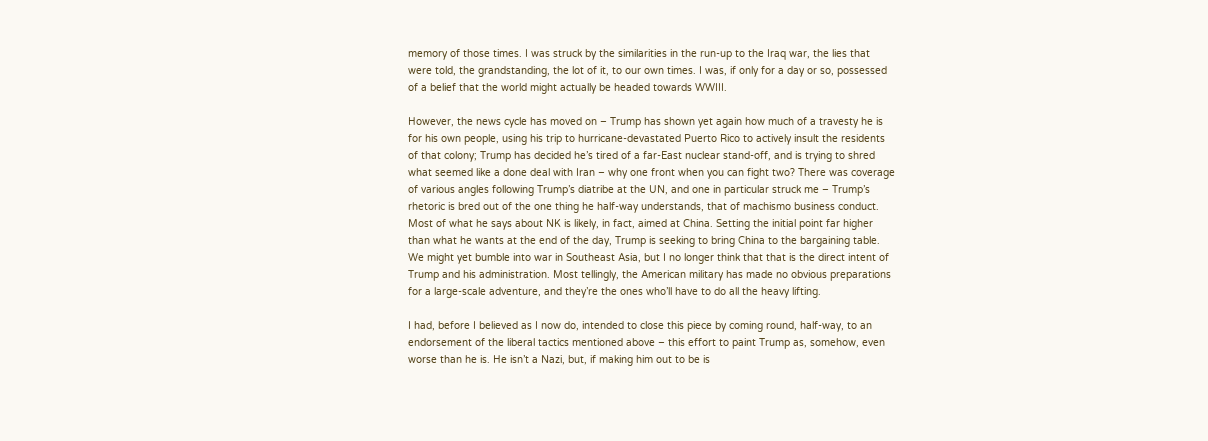memory of those times. I was struck by the similarities in the run-up to the Iraq war, the lies that were told, the grandstanding, the lot of it, to our own times. I was, if only for a day or so, possessed of a belief that the world might actually be headed towards WWIII.

However, the news cycle has moved on – Trump has shown yet again how much of a travesty he is for his own people, using his trip to hurricane-devastated Puerto Rico to actively insult the residents of that colony; Trump has decided he’s tired of a far-East nuclear stand-off, and is trying to shred what seemed like a done deal with Iran – why one front when you can fight two? There was coverage of various angles following Trump’s diatribe at the UN, and one in particular struck me – Trump’s rhetoric is bred out of the one thing he half-way understands, that of machismo business conduct. Most of what he says about NK is likely, in fact, aimed at China. Setting the initial point far higher than what he wants at the end of the day, Trump is seeking to bring China to the bargaining table. We might yet bumble into war in Southeast Asia, but I no longer think that that is the direct intent of Trump and his administration. Most tellingly, the American military has made no obvious preparations for a large-scale adventure, and they’re the ones who’ll have to do all the heavy lifting.

I had, before I believed as I now do, intended to close this piece by coming round, half-way, to an endorsement of the liberal tactics mentioned above – this effort to paint Trump as, somehow, even worse than he is. He isn’t a Nazi, but, if making him out to be is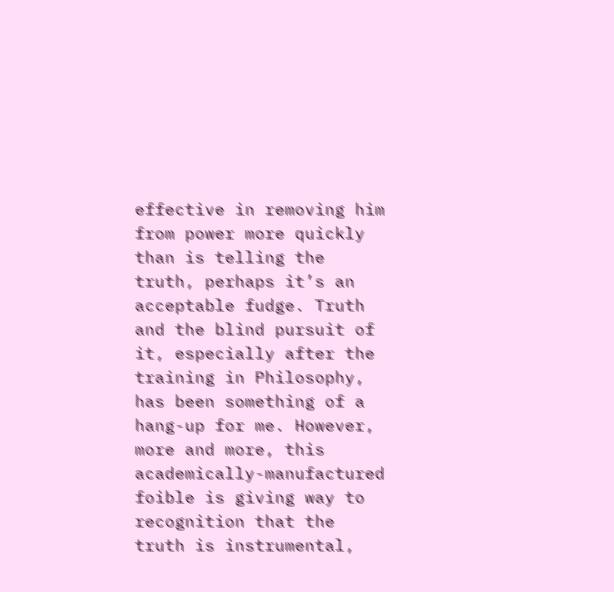effective in removing him from power more quickly than is telling the truth, perhaps it’s an acceptable fudge. Truth and the blind pursuit of it, especially after the training in Philosophy, has been something of a hang-up for me. However, more and more, this academically-manufactured foible is giving way to recognition that the truth is instrumental,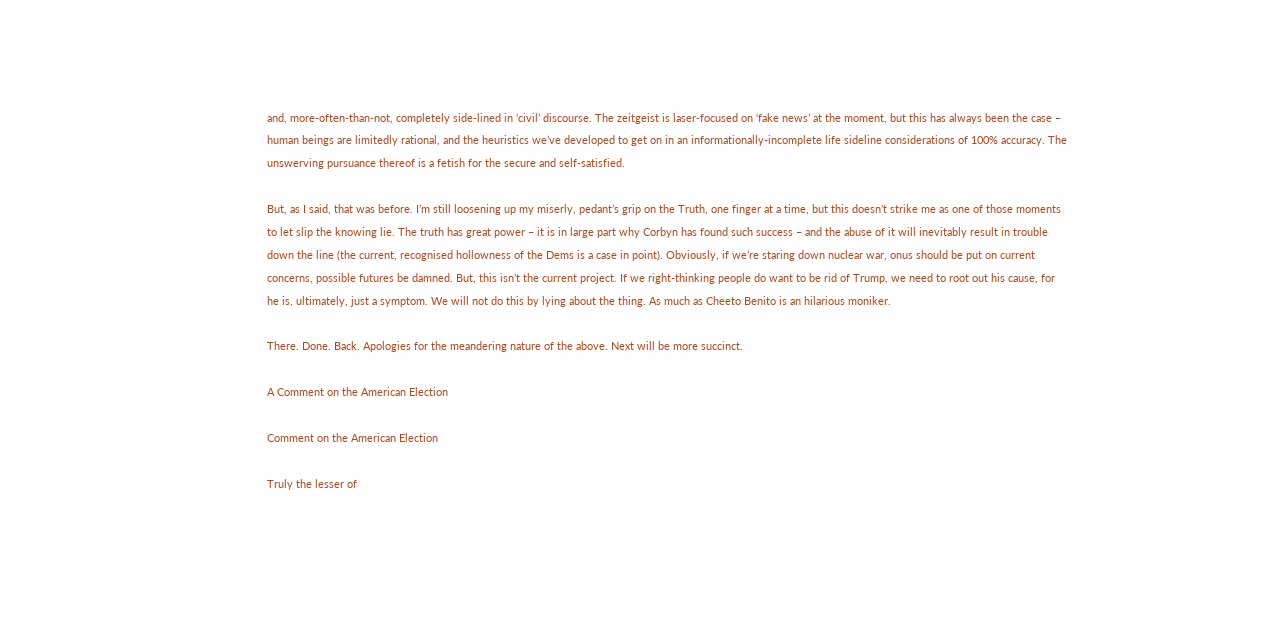and, more-often-than-not, completely side-lined in ‘civil’ discourse. The zeitgeist is laser-focused on ‘fake news’ at the moment, but this has always been the case – human beings are limitedly rational, and the heuristics we’ve developed to get on in an informationally-incomplete life sideline considerations of 100% accuracy. The unswerving pursuance thereof is a fetish for the secure and self-satisfied.

But, as I said, that was before. I’m still loosening up my miserly, pedant’s grip on the Truth, one finger at a time, but this doesn’t strike me as one of those moments to let slip the knowing lie. The truth has great power – it is in large part why Corbyn has found such success – and the abuse of it will inevitably result in trouble down the line (the current, recognised hollowness of the Dems is a case in point). Obviously, if we’re staring down nuclear war, onus should be put on current concerns, possible futures be damned. But, this isn’t the current project. If we right-thinking people do want to be rid of Trump, we need to root out his cause, for he is, ultimately, just a symptom. We will not do this by lying about the thing. As much as Cheeto Benito is an hilarious moniker.

There. Done. Back. Apologies for the meandering nature of the above. Next will be more succinct.

A Comment on the American Election

Comment on the American Election

Truly the lesser of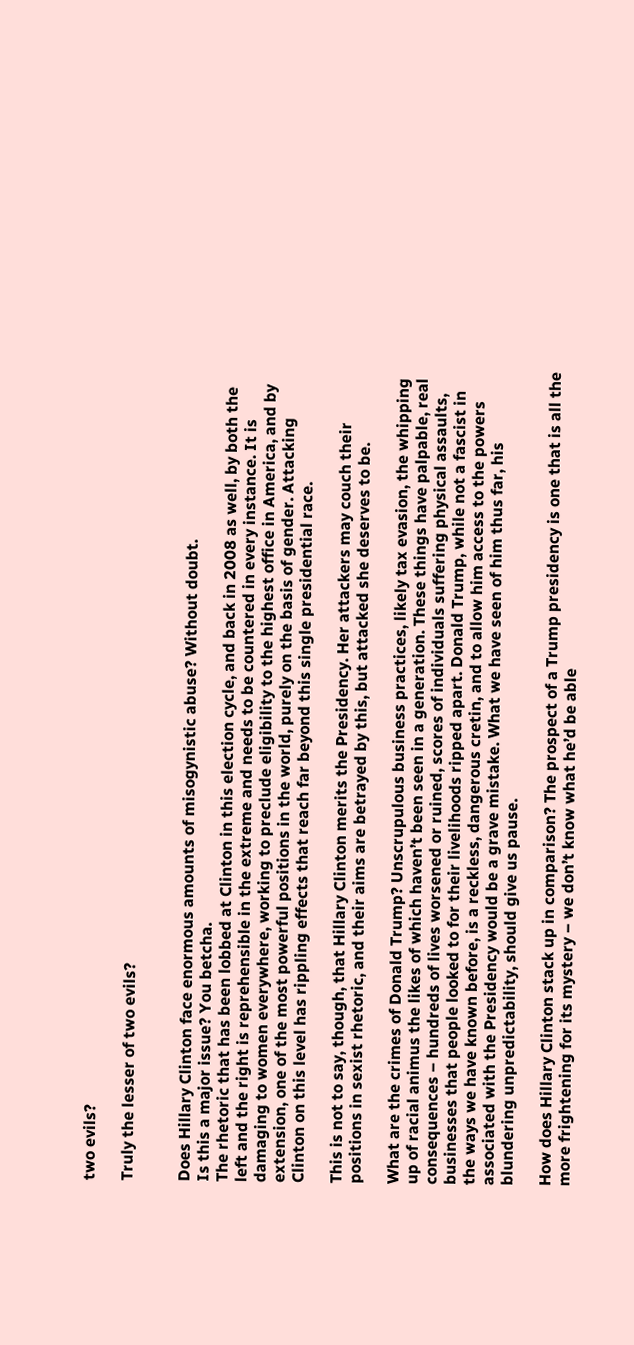two evils?

Truly the lesser of two evils?


Does Hillary Clinton face enormous amounts of misogynistic abuse? Without doubt.
Is this a major issue? You betcha.
The rhetoric that has been lobbed at Clinton in this election cycle, and back in 2008 as well, by both the left and the right is reprehensible in the extreme and needs to be countered in every instance. It is damaging to women everywhere, working to preclude eligibility to the highest office in America, and by extension, one of the most powerful positions in the world, purely on the basis of gender. Attacking Clinton on this level has rippling effects that reach far beyond this single presidential race.

This is not to say, though, that Hillary Clinton merits the Presidency. Her attackers may couch their positions in sexist rhetoric, and their aims are betrayed by this, but attacked she deserves to be.

What are the crimes of Donald Trump? Unscrupulous business practices, likely tax evasion, the whipping up of racial animus the likes of which haven’t been seen in a generation. These things have palpable, real consequences – hundreds of lives worsened or ruined, scores of individuals suffering physical assaults, businesses that people looked to for their livelihoods ripped apart. Donald Trump, while not a fascist in the ways we have known before, is a reckless, dangerous cretin, and to allow him access to the powers associated with the Presidency would be a grave mistake. What we have seen of him thus far, his blundering unpredictability, should give us pause.

How does Hillary Clinton stack up in comparison? The prospect of a Trump presidency is one that is all the more frightening for its mystery – we don’t know what he’d be able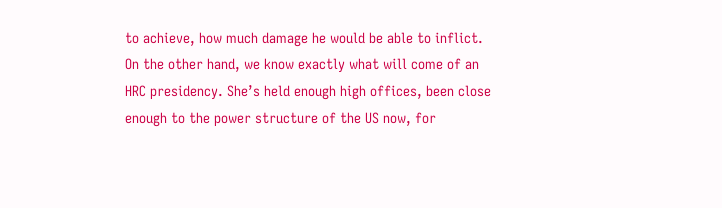to achieve, how much damage he would be able to inflict. On the other hand, we know exactly what will come of an HRC presidency. She’s held enough high offices, been close enough to the power structure of the US now, for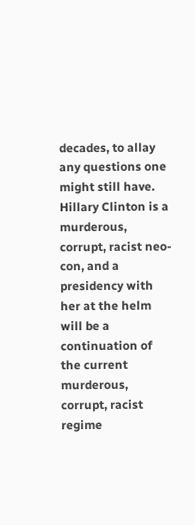decades, to allay any questions one might still have.
Hillary Clinton is a murderous, corrupt, racist neo-con, and a presidency with her at the helm will be a continuation of the current murderous, corrupt, racist regime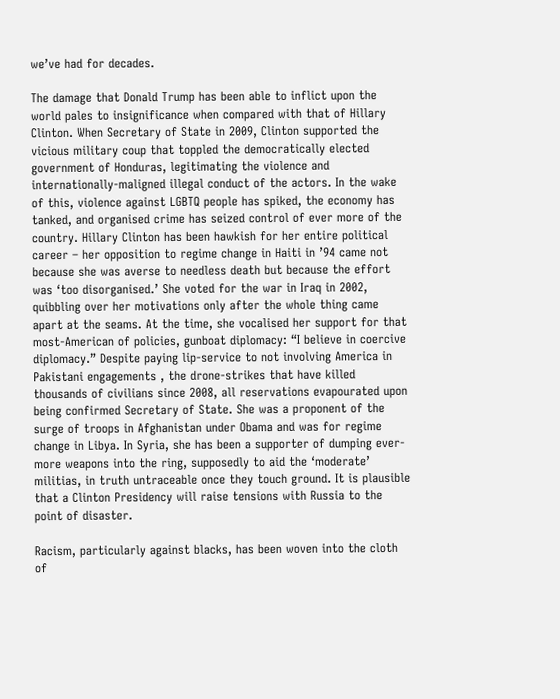we’ve had for decades.

The damage that Donald Trump has been able to inflict upon the world pales to insignificance when compared with that of Hillary Clinton. When Secretary of State in 2009, Clinton supported the vicious military coup that toppled the democratically elected government of Honduras, legitimating the violence and internationally-maligned illegal conduct of the actors. In the wake of this, violence against LGBTQ people has spiked, the economy has tanked, and organised crime has seized control of ever more of the country. Hillary Clinton has been hawkish for her entire political career – her opposition to regime change in Haiti in ’94 came not because she was averse to needless death but because the effort was ‘too disorganised.’ She voted for the war in Iraq in 2002, quibbling over her motivations only after the whole thing came apart at the seams. At the time, she vocalised her support for that most-American of policies, gunboat diplomacy: “I believe in coercive diplomacy.” Despite paying lip-service to not involving America in Pakistani engagements , the drone-strikes that have killed thousands of civilians since 2008, all reservations evapourated upon being confirmed Secretary of State. She was a proponent of the surge of troops in Afghanistan under Obama and was for regime change in Libya. In Syria, she has been a supporter of dumping ever-more weapons into the ring, supposedly to aid the ‘moderate’ militias, in truth untraceable once they touch ground. It is plausible that a Clinton Presidency will raise tensions with Russia to the point of disaster.

Racism, particularly against blacks, has been woven into the cloth of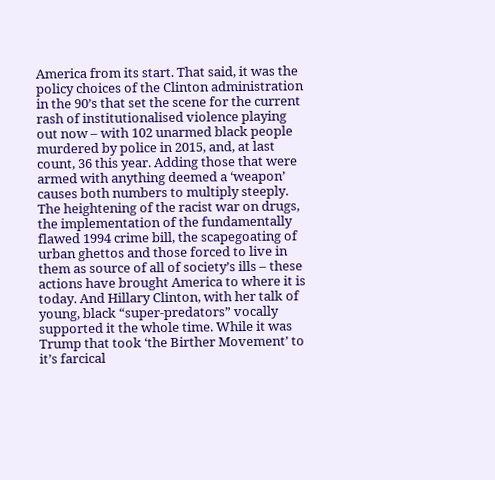America from its start. That said, it was the policy choices of the Clinton administration in the 90’s that set the scene for the current rash of institutionalised violence playing out now – with 102 unarmed black people murdered by police in 2015, and, at last count, 36 this year. Adding those that were armed with anything deemed a ‘weapon’ causes both numbers to multiply steeply. The heightening of the racist war on drugs, the implementation of the fundamentally flawed 1994 crime bill, the scapegoating of urban ghettos and those forced to live in them as source of all of society’s ills – these actions have brought America to where it is today. And Hillary Clinton, with her talk of young, black “super-predators” vocally supported it the whole time. While it was Trump that took ‘the Birther Movement’ to it’s farcical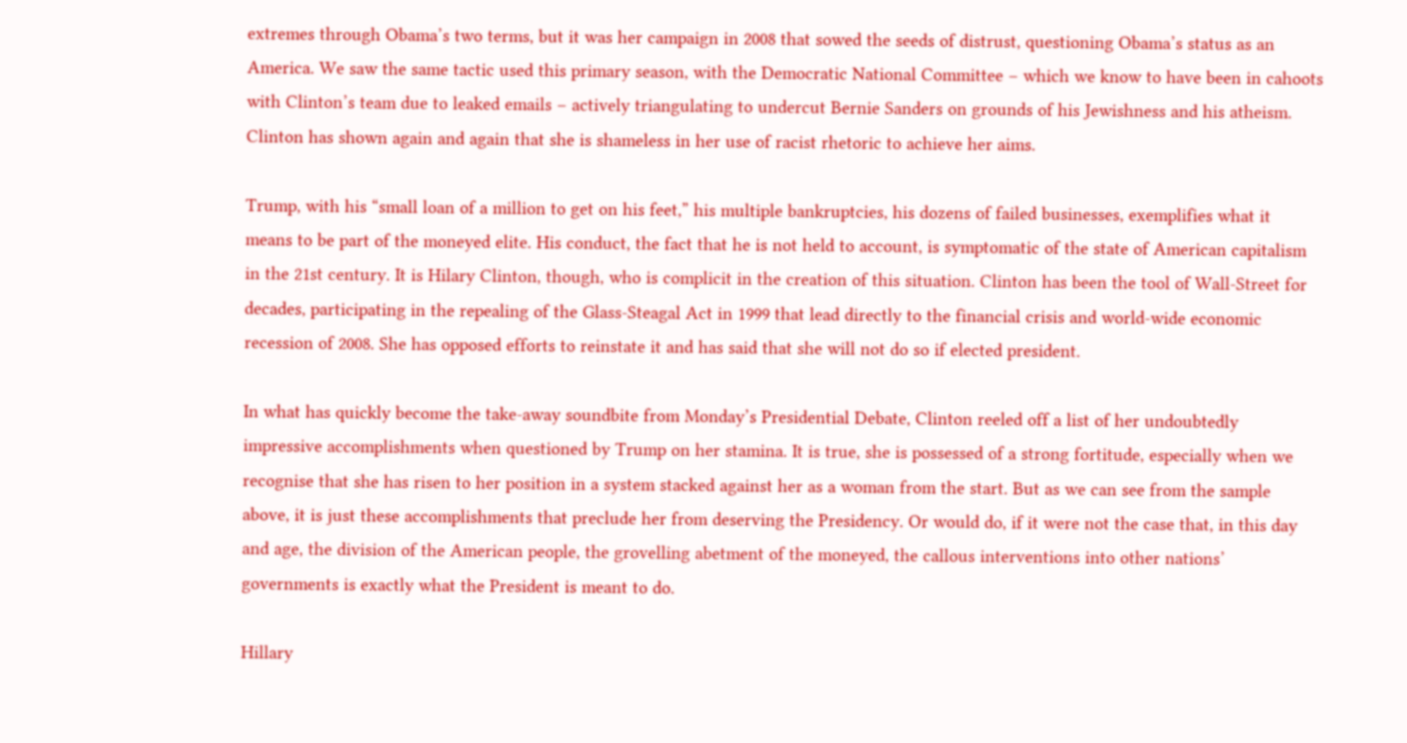extremes through Obama’s two terms, but it was her campaign in 2008 that sowed the seeds of distrust, questioning Obama’s status as an America. We saw the same tactic used this primary season, with the Democratic National Committee – which we know to have been in cahoots with Clinton’s team due to leaked emails – actively triangulating to undercut Bernie Sanders on grounds of his Jewishness and his atheism. Clinton has shown again and again that she is shameless in her use of racist rhetoric to achieve her aims.

Trump, with his “small loan of a million to get on his feet,” his multiple bankruptcies, his dozens of failed businesses, exemplifies what it means to be part of the moneyed elite. His conduct, the fact that he is not held to account, is symptomatic of the state of American capitalism in the 21st century. It is Hilary Clinton, though, who is complicit in the creation of this situation. Clinton has been the tool of Wall-Street for decades, participating in the repealing of the Glass-Steagal Act in 1999 that lead directly to the financial crisis and world-wide economic recession of 2008. She has opposed efforts to reinstate it and has said that she will not do so if elected president.

In what has quickly become the take-away soundbite from Monday’s Presidential Debate, Clinton reeled off a list of her undoubtedly impressive accomplishments when questioned by Trump on her stamina. It is true, she is possessed of a strong fortitude, especially when we recognise that she has risen to her position in a system stacked against her as a woman from the start. But as we can see from the sample above, it is just these accomplishments that preclude her from deserving the Presidency. Or would do, if it were not the case that, in this day and age, the division of the American people, the grovelling abetment of the moneyed, the callous interventions into other nations’ governments is exactly what the President is meant to do.

Hillary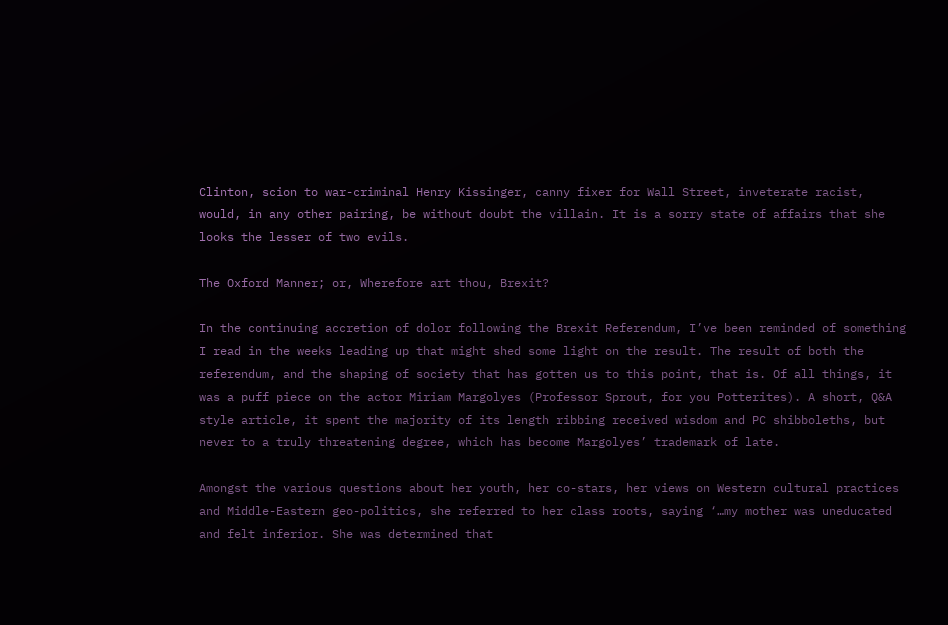Clinton, scion to war-criminal Henry Kissinger, canny fixer for Wall Street, inveterate racist, would, in any other pairing, be without doubt the villain. It is a sorry state of affairs that she looks the lesser of two evils.

The Oxford Manner; or, Wherefore art thou, Brexit?

In the continuing accretion of dolor following the Brexit Referendum, I’ve been reminded of something I read in the weeks leading up that might shed some light on the result. The result of both the referendum, and the shaping of society that has gotten us to this point, that is. Of all things, it was a puff piece on the actor Miriam Margolyes (Professor Sprout, for you Potterites). A short, Q&A style article, it spent the majority of its length ribbing received wisdom and PC shibboleths, but never to a truly threatening degree, which has become Margolyes’ trademark of late.

Amongst the various questions about her youth, her co-stars, her views on Western cultural practices and Middle-Eastern geo-politics, she referred to her class roots, saying ‘…my mother was uneducated and felt inferior. She was determined that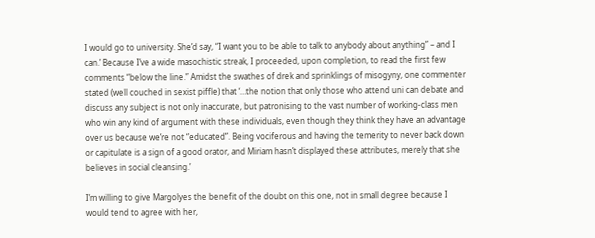I would go to university. She’d say, “I want you to be able to talk to anybody about anything” – and I can.’ Because I’ve a wide masochistic streak, I proceeded, upon completion, to read the first few comments “below the line.” Amidst the swathes of drek and sprinklings of misogyny, one commenter stated (well couched in sexist piffle) that ‘…the notion that only those who attend uni can debate and discuss any subject is not only inaccurate, but patronising to the vast number of working-class men who win any kind of argument with these individuals, even though they think they have an advantage over us because we’re not “educated”. Being vociferous and having the temerity to never back down or capitulate is a sign of a good orator, and Miriam hasn’t displayed these attributes, merely that she believes in social cleansing.’

I’m willing to give Margolyes the benefit of the doubt on this one, not in small degree because I would tend to agree with her,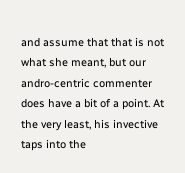and assume that that is not what she meant, but our andro-centric commenter does have a bit of a point. At the very least, his invective taps into the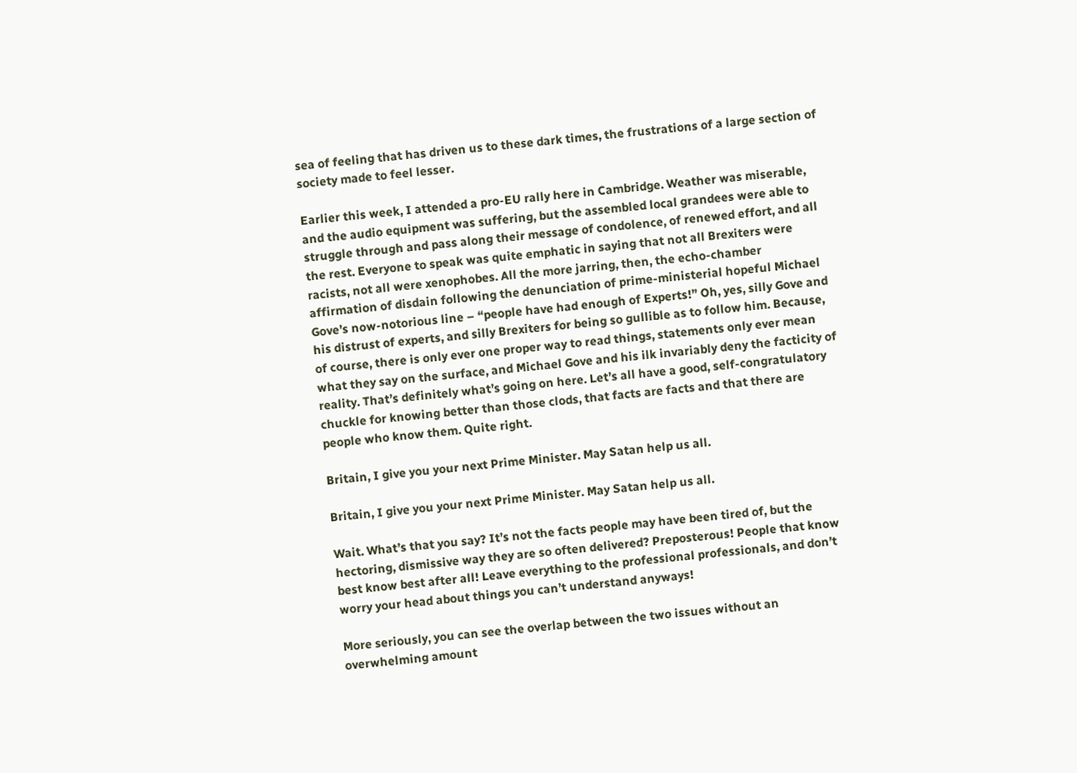sea of feeling that has driven us to these dark times, the frustrations of a large section of society made to feel lesser.

Earlier this week, I attended a pro-EU rally here in Cambridge. Weather was miserable, and the audio equipment was suffering, but the assembled local grandees were able to struggle through and pass along their message of condolence, of renewed effort, and all the rest. Everyone to speak was quite emphatic in saying that not all Brexiters were racists, not all were xenophobes. All the more jarring, then, the echo-chamber affirmation of disdain following the denunciation of prime-ministerial hopeful Michael Gove’s now-notorious line – “people have had enough of Experts!” Oh, yes, silly Gove and his distrust of experts, and silly Brexiters for being so gullible as to follow him. Because, of course, there is only ever one proper way to read things, statements only ever mean what they say on the surface, and Michael Gove and his ilk invariably deny the facticity of reality. That’s definitely what’s going on here. Let’s all have a good, self-congratulatory chuckle for knowing better than those clods, that facts are facts and that there are people who know them. Quite right.

Britain, I give you your next Prime Minister. May Satan help us all.

Britain, I give you your next Prime Minister. May Satan help us all.

Wait. What’s that you say? It’s not the facts people may have been tired of, but the hectoring, dismissive way they are so often delivered? Preposterous! People that know best know best after all! Leave everything to the professional professionals, and don’t worry your head about things you can’t understand anyways!

More seriously, you can see the overlap between the two issues without an overwhelming amount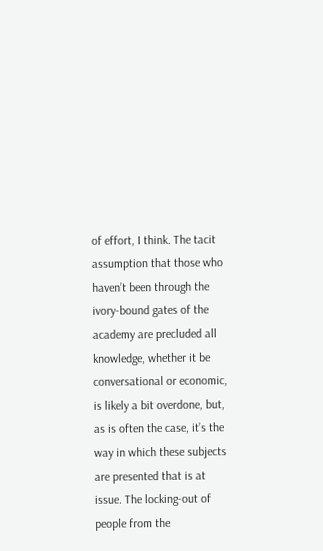of effort, I think. The tacit assumption that those who haven’t been through the ivory-bound gates of the academy are precluded all knowledge, whether it be conversational or economic, is likely a bit overdone, but, as is often the case, it’s the way in which these subjects are presented that is at issue. The locking-out of people from the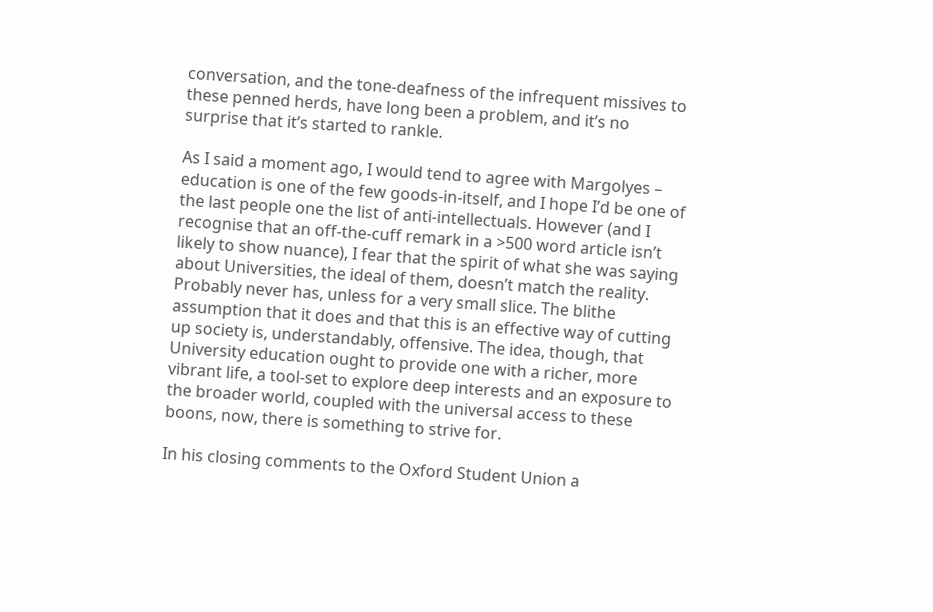conversation, and the tone-deafness of the infrequent missives to these penned herds, have long been a problem, and it’s no surprise that it’s started to rankle.

As I said a moment ago, I would tend to agree with Margolyes – education is one of the few goods-in-itself, and I hope I’d be one of the last people one the list of anti-intellectuals. However (and I recognise that an off-the-cuff remark in a >500 word article isn’t likely to show nuance), I fear that the spirit of what she was saying about Universities, the ideal of them, doesn’t match the reality. Probably never has, unless for a very small slice. The blithe assumption that it does and that this is an effective way of cutting up society is, understandably, offensive. The idea, though, that University education ought to provide one with a richer, more vibrant life, a tool-set to explore deep interests and an exposure to the broader world, coupled with the universal access to these boons, now, there is something to strive for.

In his closing comments to the Oxford Student Union a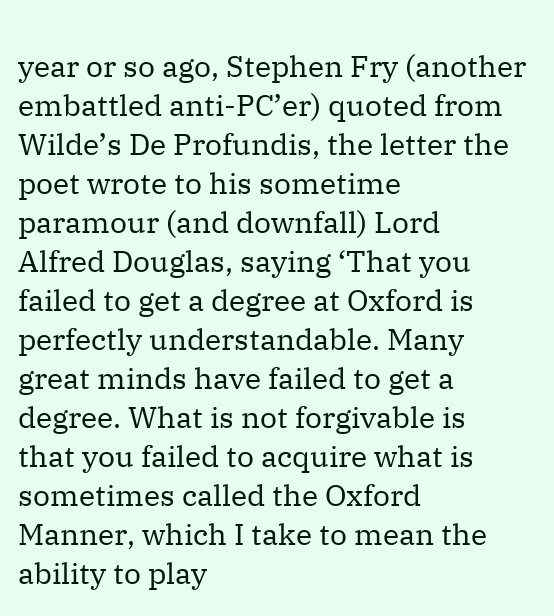year or so ago, Stephen Fry (another embattled anti-PC’er) quoted from Wilde’s De Profundis, the letter the poet wrote to his sometime paramour (and downfall) Lord Alfred Douglas, saying ‘That you failed to get a degree at Oxford is perfectly understandable. Many great minds have failed to get a degree. What is not forgivable is that you failed to acquire what is sometimes called the Oxford Manner, which I take to mean the ability to play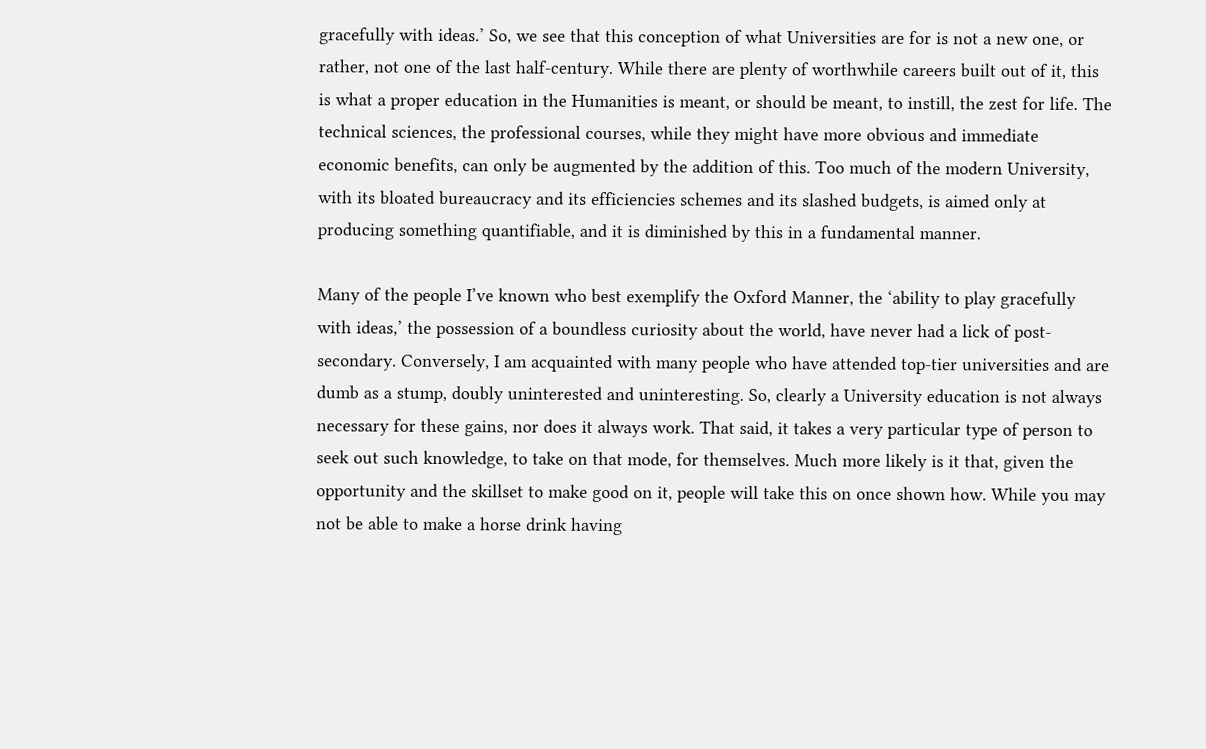gracefully with ideas.’ So, we see that this conception of what Universities are for is not a new one, or rather, not one of the last half-century. While there are plenty of worthwhile careers built out of it, this is what a proper education in the Humanities is meant, or should be meant, to instill, the zest for life. The technical sciences, the professional courses, while they might have more obvious and immediate economic benefits, can only be augmented by the addition of this. Too much of the modern University, with its bloated bureaucracy and its efficiencies schemes and its slashed budgets, is aimed only at producing something quantifiable, and it is diminished by this in a fundamental manner.

Many of the people I’ve known who best exemplify the Oxford Manner, the ‘ability to play gracefully with ideas,’ the possession of a boundless curiosity about the world, have never had a lick of post-secondary. Conversely, I am acquainted with many people who have attended top-tier universities and are dumb as a stump, doubly uninterested and uninteresting. So, clearly a University education is not always necessary for these gains, nor does it always work. That said, it takes a very particular type of person to seek out such knowledge, to take on that mode, for themselves. Much more likely is it that, given the opportunity and the skillset to make good on it, people will take this on once shown how. While you may not be able to make a horse drink having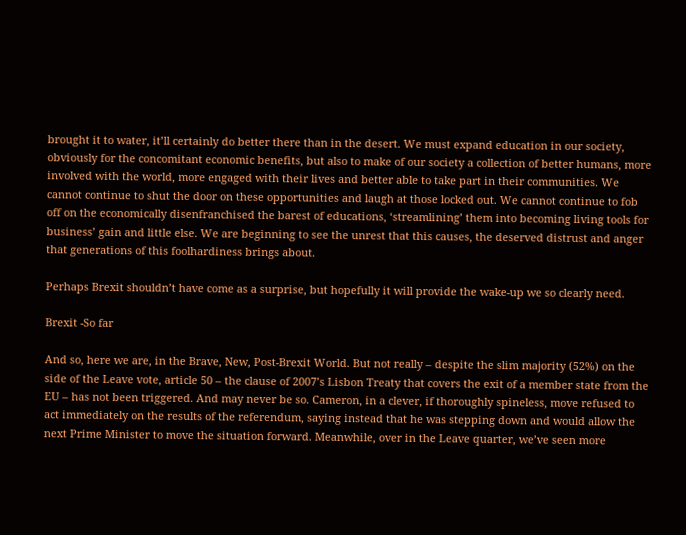brought it to water, it’ll certainly do better there than in the desert. We must expand education in our society, obviously for the concomitant economic benefits, but also to make of our society a collection of better humans, more involved with the world, more engaged with their lives and better able to take part in their communities. We cannot continue to shut the door on these opportunities and laugh at those locked out. We cannot continue to fob off on the economically disenfranchised the barest of educations, ‘streamlining’ them into becoming living tools for business’ gain and little else. We are beginning to see the unrest that this causes, the deserved distrust and anger that generations of this foolhardiness brings about.

Perhaps Brexit shouldn’t have come as a surprise, but hopefully it will provide the wake-up we so clearly need.

Brexit -So far

And so, here we are, in the Brave, New, Post-Brexit World. But not really – despite the slim majority (52%) on the side of the Leave vote, article 50 – the clause of 2007’s Lisbon Treaty that covers the exit of a member state from the EU – has not been triggered. And may never be so. Cameron, in a clever, if thoroughly spineless, move refused to act immediately on the results of the referendum, saying instead that he was stepping down and would allow the next Prime Minister to move the situation forward. Meanwhile, over in the Leave quarter, we’ve seen more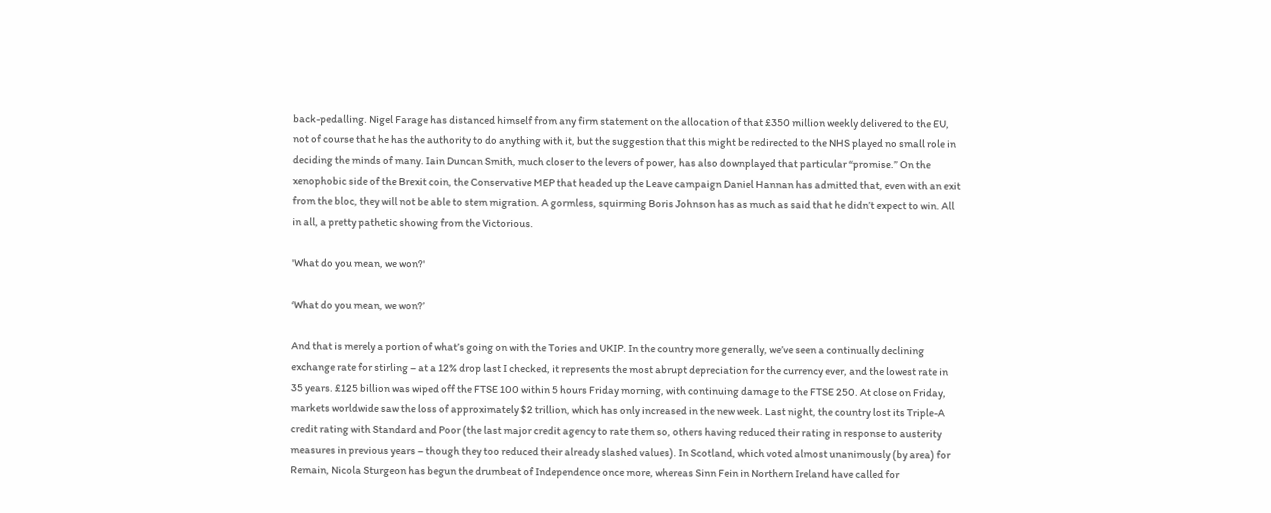back-pedalling. Nigel Farage has distanced himself from any firm statement on the allocation of that £350 million weekly delivered to the EU, not of course that he has the authority to do anything with it, but the suggestion that this might be redirected to the NHS played no small role in deciding the minds of many. Iain Duncan Smith, much closer to the levers of power, has also downplayed that particular “promise.” On the xenophobic side of the Brexit coin, the Conservative MEP that headed up the Leave campaign Daniel Hannan has admitted that, even with an exit from the bloc, they will not be able to stem migration. A gormless, squirming Boris Johnson has as much as said that he didn’t expect to win. All in all, a pretty pathetic showing from the Victorious.

'What do you mean, we won?'

‘What do you mean, we won?’

And that is merely a portion of what’s going on with the Tories and UKIP. In the country more generally, we’ve seen a continually declining exchange rate for stirling – at a 12% drop last I checked, it represents the most abrupt depreciation for the currency ever, and the lowest rate in 35 years. £125 billion was wiped off the FTSE 100 within 5 hours Friday morning, with continuing damage to the FTSE 250. At close on Friday, markets worldwide saw the loss of approximately $2 trillion, which has only increased in the new week. Last night, the country lost its Triple-A credit rating with Standard and Poor (the last major credit agency to rate them so, others having reduced their rating in response to austerity measures in previous years – though they too reduced their already slashed values). In Scotland, which voted almost unanimously (by area) for Remain, Nicola Sturgeon has begun the drumbeat of Independence once more, whereas Sinn Fein in Northern Ireland have called for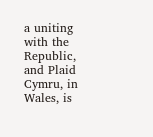a uniting with the Republic, and Plaid Cymru, in Wales, is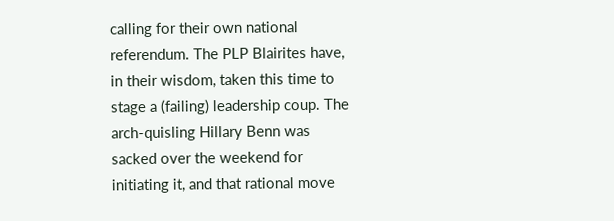calling for their own national referendum. The PLP Blairites have, in their wisdom, taken this time to stage a (failing) leadership coup. The arch-quisling Hillary Benn was sacked over the weekend for initiating it, and that rational move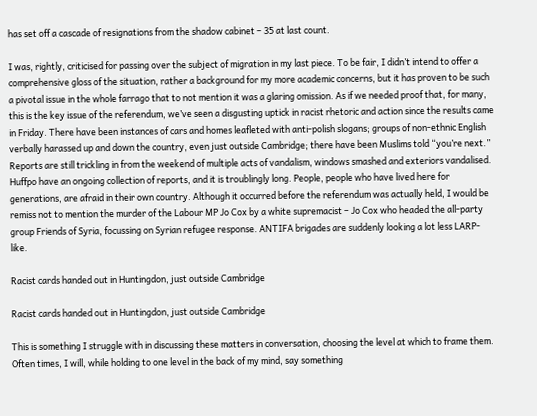has set off a cascade of resignations from the shadow cabinet – 35 at last count.

I was, rightly, criticised for passing over the subject of migration in my last piece. To be fair, I didn’t intend to offer a comprehensive gloss of the situation, rather a background for my more academic concerns, but it has proven to be such a pivotal issue in the whole farrago that to not mention it was a glaring omission. As if we needed proof that, for many, this is the key issue of the referendum, we’ve seen a disgusting uptick in racist rhetoric and action since the results came in Friday. There have been instances of cars and homes leafleted with anti-polish slogans; groups of non-ethnic English verbally harassed up and down the country, even just outside Cambridge; there have been Muslims told “you’re next.” Reports are still trickling in from the weekend of multiple acts of vandalism, windows smashed and exteriors vandalised. Huffpo have an ongoing collection of reports, and it is troublingly long. People, people who have lived here for generations, are afraid in their own country. Although it occurred before the referendum was actually held, I would be remiss not to mention the murder of the Labour MP Jo Cox by a white supremacist – Jo Cox who headed the all-party group Friends of Syria, focussing on Syrian refugee response. ANTIFA brigades are suddenly looking a lot less LARP-like.

Racist cards handed out in Huntingdon, just outside Cambridge

Racist cards handed out in Huntingdon, just outside Cambridge

This is something I struggle with in discussing these matters in conversation, choosing the level at which to frame them. Often times, I will, while holding to one level in the back of my mind, say something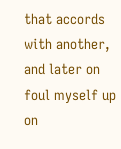that accords with another, and later on foul myself up on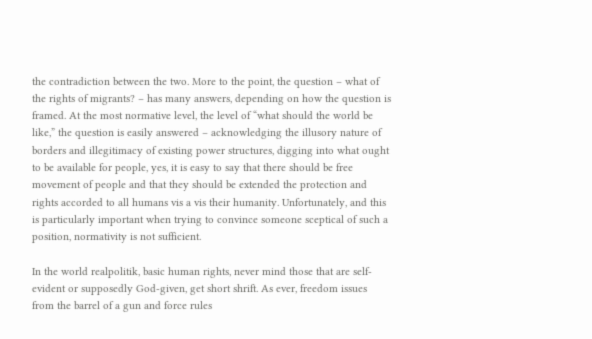the contradiction between the two. More to the point, the question – what of the rights of migrants? – has many answers, depending on how the question is framed. At the most normative level, the level of “what should the world be like,” the question is easily answered – acknowledging the illusory nature of borders and illegitimacy of existing power structures, digging into what ought to be available for people, yes, it is easy to say that there should be free movement of people and that they should be extended the protection and rights accorded to all humans vis a vis their humanity. Unfortunately, and this is particularly important when trying to convince someone sceptical of such a position, normativity is not sufficient.

In the world realpolitik, basic human rights, never mind those that are self-evident or supposedly God-given, get short shrift. As ever, freedom issues from the barrel of a gun and force rules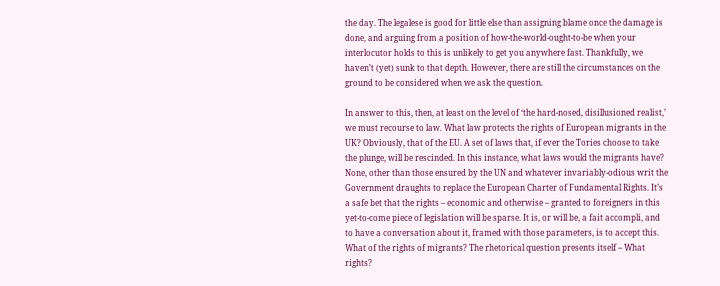the day. The legalese is good for little else than assigning blame once the damage is done, and arguing from a position of how-the-world-ought-to-be when your interlocutor holds to this is unlikely to get you anywhere fast. Thankfully, we haven’t (yet) sunk to that depth. However, there are still the circumstances on the ground to be considered when we ask the question.

In answer to this, then, at least on the level of ‘the hard-nosed, disillusioned realist,’ we must recourse to law. What law protects the rights of European migrants in the UK? Obviously, that of the EU. A set of laws that, if ever the Tories choose to take the plunge, will be rescinded. In this instance, what laws would the migrants have? None, other than those ensured by the UN and whatever invariably-odious writ the Government draughts to replace the European Charter of Fundamental Rights. It’s a safe bet that the rights – economic and otherwise – granted to foreigners in this yet-to-come piece of legislation will be sparse. It is, or will be, a fait accompli, and to have a conversation about it, framed with those parameters, is to accept this. What of the rights of migrants? The rhetorical question presents itself – What rights?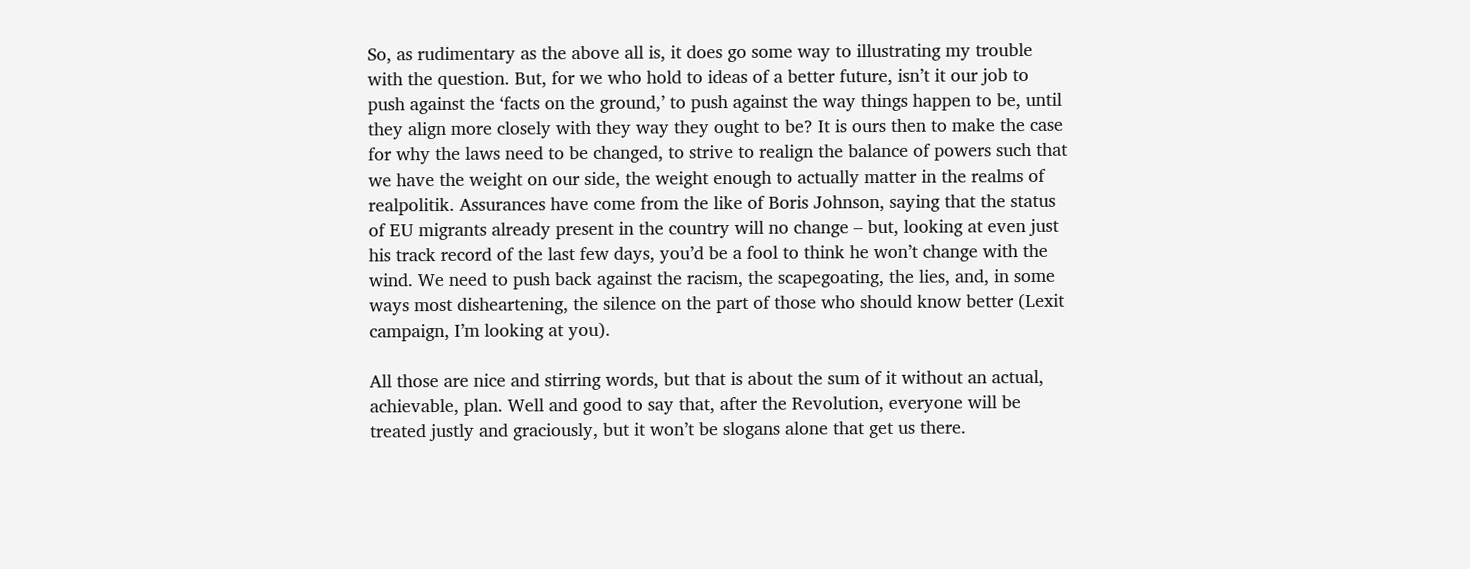So, as rudimentary as the above all is, it does go some way to illustrating my trouble with the question. But, for we who hold to ideas of a better future, isn’t it our job to push against the ‘facts on the ground,’ to push against the way things happen to be, until they align more closely with they way they ought to be? It is ours then to make the case for why the laws need to be changed, to strive to realign the balance of powers such that we have the weight on our side, the weight enough to actually matter in the realms of realpolitik. Assurances have come from the like of Boris Johnson, saying that the status of EU migrants already present in the country will no change – but, looking at even just his track record of the last few days, you’d be a fool to think he won’t change with the wind. We need to push back against the racism, the scapegoating, the lies, and, in some ways most disheartening, the silence on the part of those who should know better (Lexit campaign, I’m looking at you).

All those are nice and stirring words, but that is about the sum of it without an actual, achievable, plan. Well and good to say that, after the Revolution, everyone will be treated justly and graciously, but it won’t be slogans alone that get us there.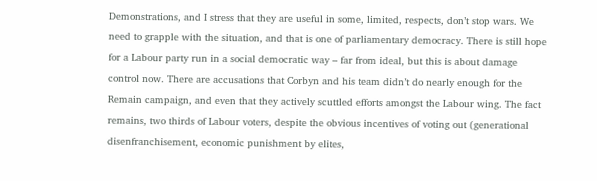Demonstrations, and I stress that they are useful in some, limited, respects, don’t stop wars. We need to grapple with the situation, and that is one of parliamentary democracy. There is still hope for a Labour party run in a social democratic way – far from ideal, but this is about damage control now. There are accusations that Corbyn and his team didn’t do nearly enough for the Remain campaign, and even that they actively scuttled efforts amongst the Labour wing. The fact remains, two thirds of Labour voters, despite the obvious incentives of voting out (generational disenfranchisement, economic punishment by elites,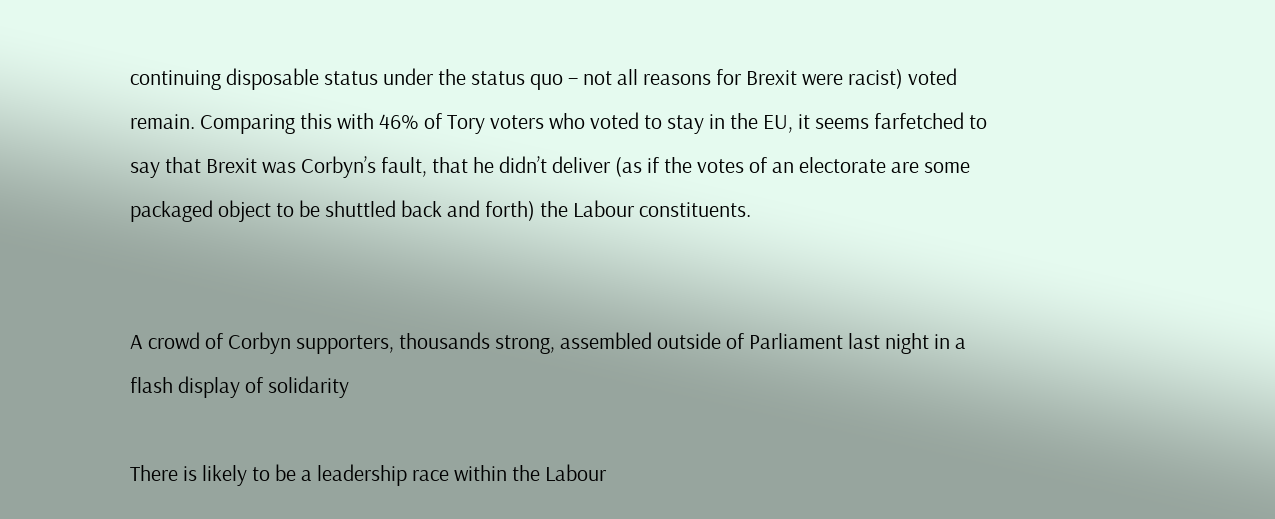continuing disposable status under the status quo – not all reasons for Brexit were racist) voted remain. Comparing this with 46% of Tory voters who voted to stay in the EU, it seems farfetched to say that Brexit was Corbyn’s fault, that he didn’t deliver (as if the votes of an electorate are some packaged object to be shuttled back and forth) the Labour constituents.


A crowd of Corbyn supporters, thousands strong, assembled outside of Parliament last night in a flash display of solidarity

There is likely to be a leadership race within the Labour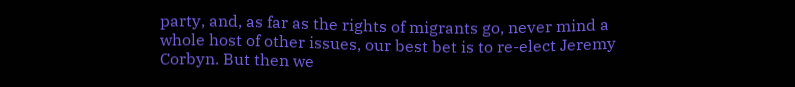party, and, as far as the rights of migrants go, never mind a whole host of other issues, our best bet is to re-elect Jeremy Corbyn. But then we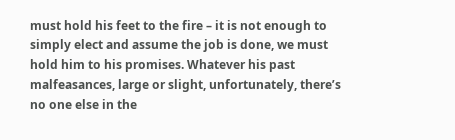must hold his feet to the fire – it is not enough to simply elect and assume the job is done, we must hold him to his promises. Whatever his past malfeasances, large or slight, unfortunately, there’s no one else in the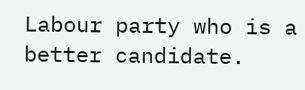Labour party who is a better candidate.